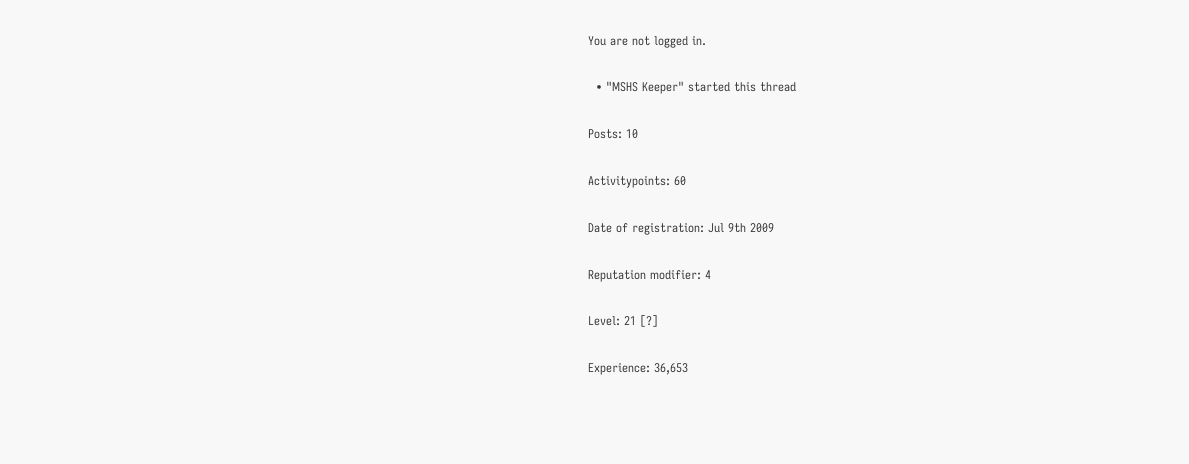You are not logged in.

  • "MSHS Keeper" started this thread

Posts: 10

Activitypoints: 60

Date of registration: Jul 9th 2009

Reputation modifier: 4

Level: 21 [?]

Experience: 36,653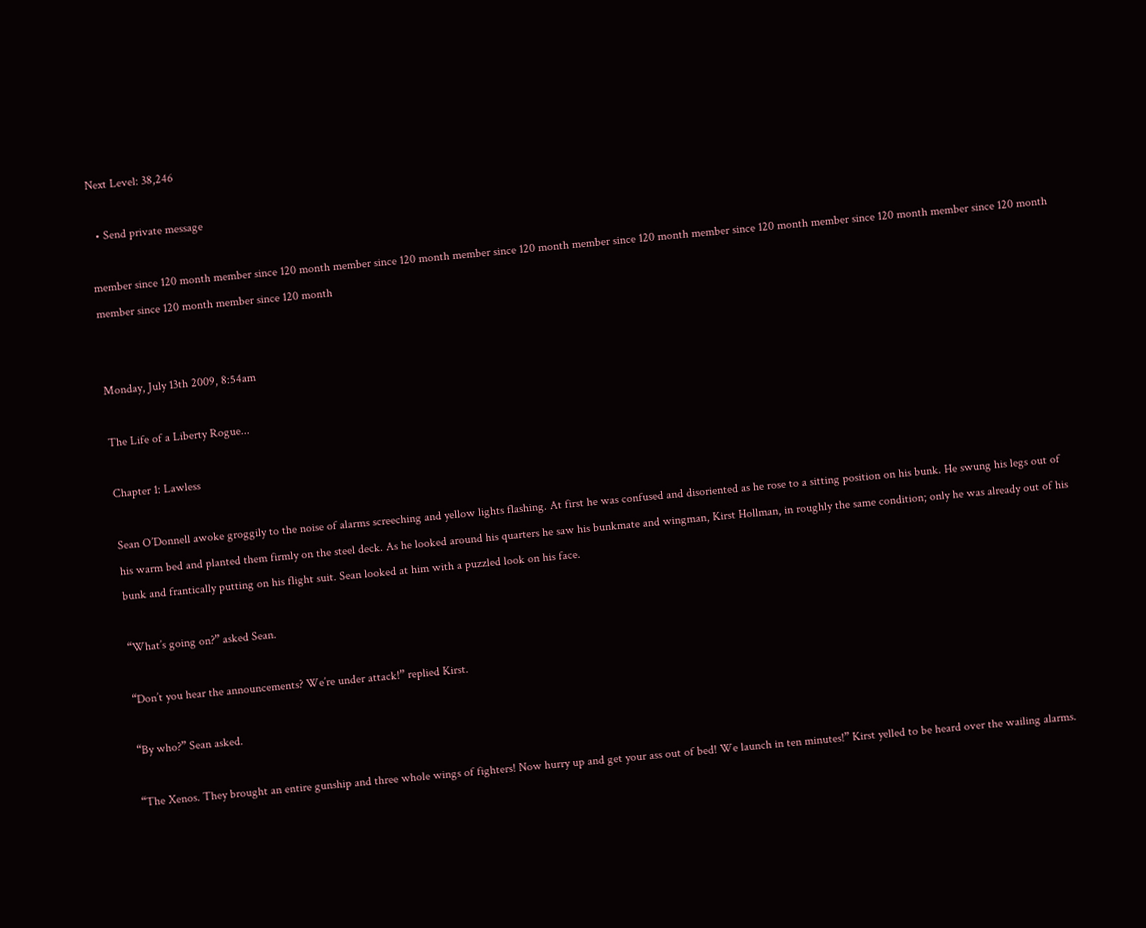Next Level: 38,246

  • Send private message

member since 120 month member since 120 month member since 120 month member since 120 month member since 120 month member since 120 month member since 120 month member since 120 month member since 120 month member since 120 month


Monday, July 13th 2009, 8:54am

The Life of a Liberty Rogue...

Chapter 1: Lawless

Sean O’Donnell awoke groggily to the noise of alarms screeching and yellow lights flashing. At first he was confused and disoriented as he rose to a sitting position on his bunk. He swung his legs out of his warm bed and planted them firmly on the steel deck. As he looked around his quarters he saw his bunkmate and wingman, Kirst Hollman, in roughly the same condition; only he was already out of his bunk and frantically putting on his flight suit. Sean looked at him with a puzzled look on his face.

“What’s going on?” asked Sean.

“Don’t you hear the announcements? We’re under attack!” replied Kirst.

“By who?” Sean asked.

“The Xenos. They brought an entire gunship and three whole wings of fighters! Now hurry up and get your ass out of bed! We launch in ten minutes!” Kirst yelled to be heard over the wailing alarms.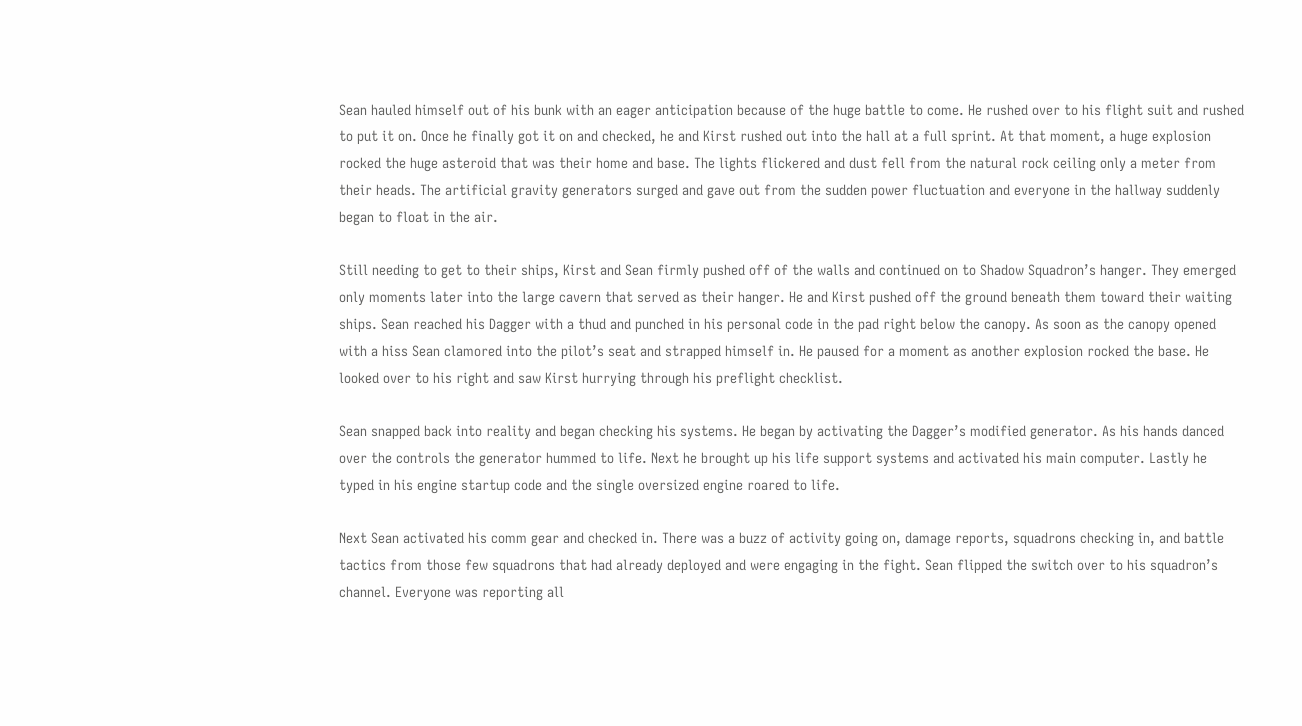Sean hauled himself out of his bunk with an eager anticipation because of the huge battle to come. He rushed over to his flight suit and rushed to put it on. Once he finally got it on and checked, he and Kirst rushed out into the hall at a full sprint. At that moment, a huge explosion rocked the huge asteroid that was their home and base. The lights flickered and dust fell from the natural rock ceiling only a meter from their heads. The artificial gravity generators surged and gave out from the sudden power fluctuation and everyone in the hallway suddenly began to float in the air.

Still needing to get to their ships, Kirst and Sean firmly pushed off of the walls and continued on to Shadow Squadron’s hanger. They emerged only moments later into the large cavern that served as their hanger. He and Kirst pushed off the ground beneath them toward their waiting ships. Sean reached his Dagger with a thud and punched in his personal code in the pad right below the canopy. As soon as the canopy opened with a hiss Sean clamored into the pilot’s seat and strapped himself in. He paused for a moment as another explosion rocked the base. He looked over to his right and saw Kirst hurrying through his preflight checklist.

Sean snapped back into reality and began checking his systems. He began by activating the Dagger’s modified generator. As his hands danced over the controls the generator hummed to life. Next he brought up his life support systems and activated his main computer. Lastly he typed in his engine startup code and the single oversized engine roared to life.

Next Sean activated his comm gear and checked in. There was a buzz of activity going on, damage reports, squadrons checking in, and battle tactics from those few squadrons that had already deployed and were engaging in the fight. Sean flipped the switch over to his squadron’s channel. Everyone was reporting all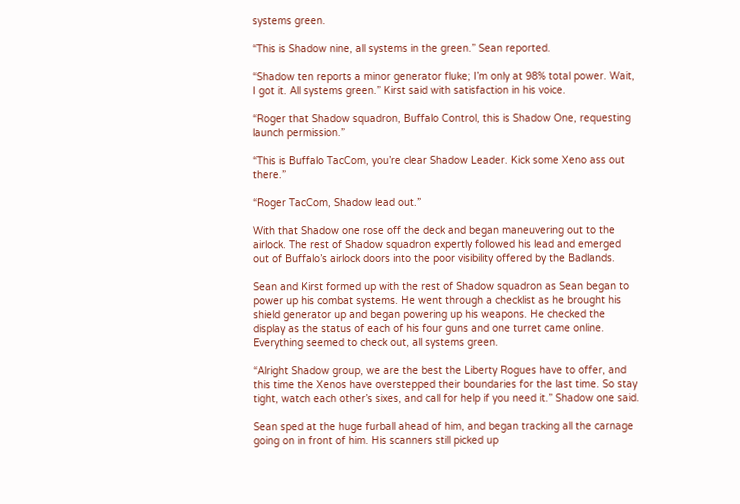systems green.

“This is Shadow nine, all systems in the green.” Sean reported.

“Shadow ten reports a minor generator fluke; I’m only at 98% total power. Wait, I got it. All systems green.” Kirst said with satisfaction in his voice.

“Roger that Shadow squadron, Buffalo Control, this is Shadow One, requesting launch permission.”

“This is Buffalo TacCom, you’re clear Shadow Leader. Kick some Xeno ass out there.”

“Roger TacCom, Shadow lead out.”

With that Shadow one rose off the deck and began maneuvering out to the airlock. The rest of Shadow squadron expertly followed his lead and emerged out of Buffalo’s airlock doors into the poor visibility offered by the Badlands.

Sean and Kirst formed up with the rest of Shadow squadron as Sean began to power up his combat systems. He went through a checklist as he brought his shield generator up and began powering up his weapons. He checked the display as the status of each of his four guns and one turret came online. Everything seemed to check out, all systems green.

“Alright Shadow group, we are the best the Liberty Rogues have to offer, and this time the Xenos have overstepped their boundaries for the last time. So stay tight, watch each other’s sixes, and call for help if you need it.” Shadow one said.

Sean sped at the huge furball ahead of him, and began tracking all the carnage going on in front of him. His scanners still picked up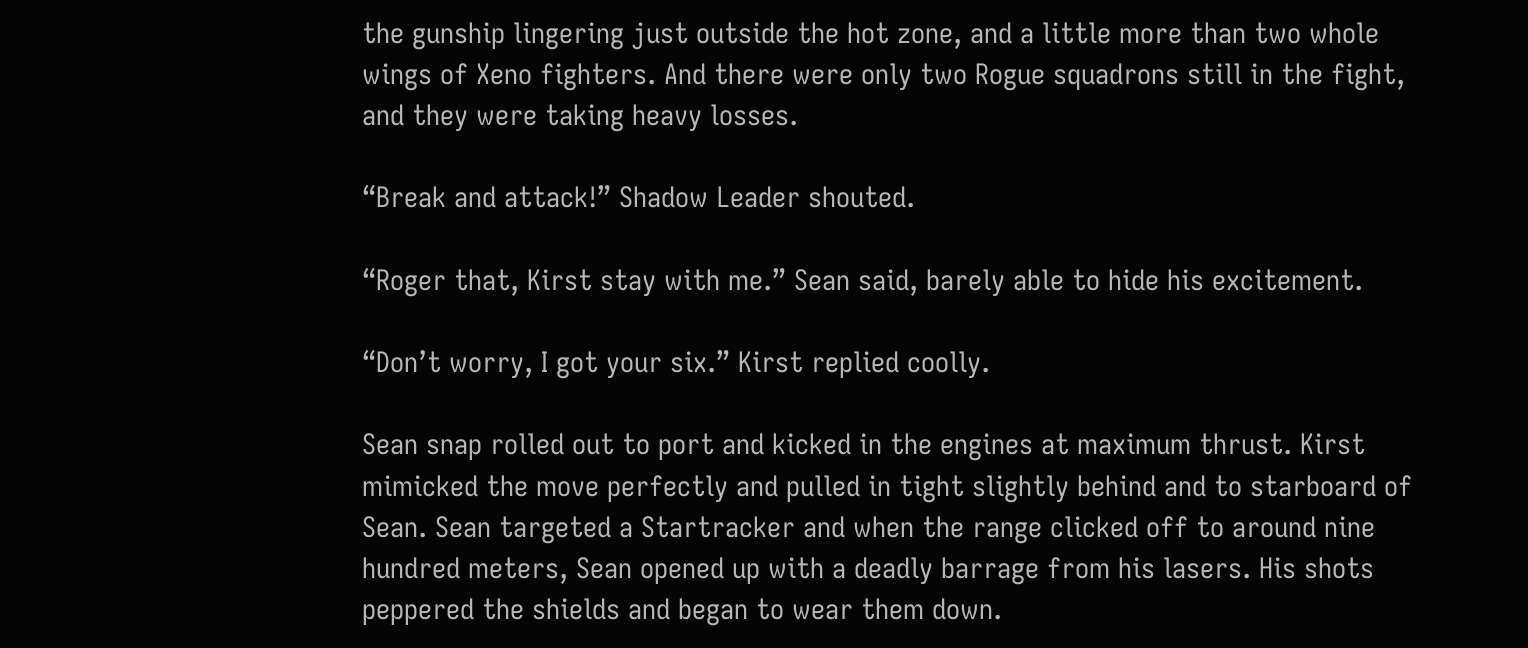the gunship lingering just outside the hot zone, and a little more than two whole wings of Xeno fighters. And there were only two Rogue squadrons still in the fight, and they were taking heavy losses.

“Break and attack!” Shadow Leader shouted.

“Roger that, Kirst stay with me.” Sean said, barely able to hide his excitement.

“Don’t worry, I got your six.” Kirst replied coolly.

Sean snap rolled out to port and kicked in the engines at maximum thrust. Kirst mimicked the move perfectly and pulled in tight slightly behind and to starboard of Sean. Sean targeted a Startracker and when the range clicked off to around nine hundred meters, Sean opened up with a deadly barrage from his lasers. His shots peppered the shields and began to wear them down.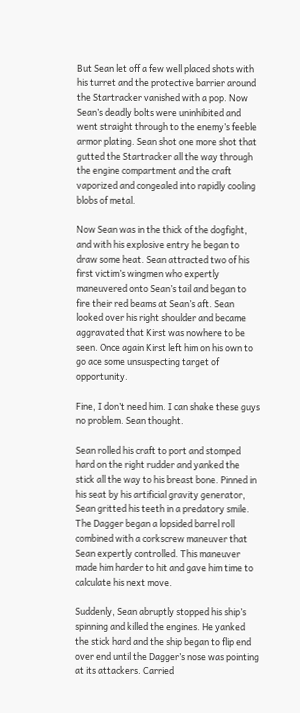But Sean let off a few well placed shots with his turret and the protective barrier around the Startracker vanished with a pop. Now Sean’s deadly bolts were uninhibited and went straight through to the enemy’s feeble armor plating. Sean shot one more shot that gutted the Startracker all the way through the engine compartment and the craft vaporized and congealed into rapidly cooling blobs of metal.

Now Sean was in the thick of the dogfight, and with his explosive entry he began to draw some heat. Sean attracted two of his first victim’s wingmen who expertly maneuvered onto Sean’s tail and began to fire their red beams at Sean’s aft. Sean looked over his right shoulder and became aggravated that Kirst was nowhere to be seen. Once again Kirst left him on his own to go ace some unsuspecting target of opportunity.

Fine, I don’t need him. I can shake these guys no problem. Sean thought.

Sean rolled his craft to port and stomped hard on the right rudder and yanked the stick all the way to his breast bone. Pinned in his seat by his artificial gravity generator, Sean gritted his teeth in a predatory smile. The Dagger began a lopsided barrel roll combined with a corkscrew maneuver that Sean expertly controlled. This maneuver made him harder to hit and gave him time to calculate his next move.

Suddenly, Sean abruptly stopped his ship’s spinning and killed the engines. He yanked the stick hard and the ship began to flip end over end until the Dagger’s nose was pointing at its attackers. Carried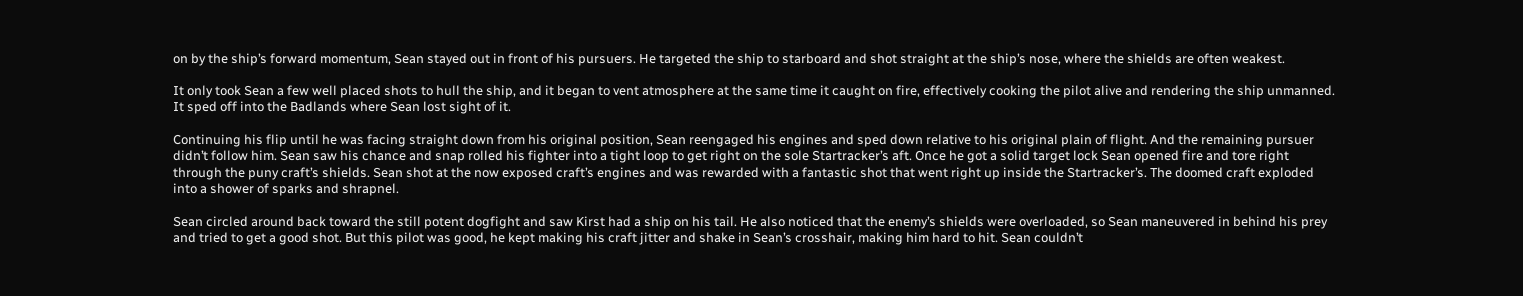on by the ship’s forward momentum, Sean stayed out in front of his pursuers. He targeted the ship to starboard and shot straight at the ship’s nose, where the shields are often weakest.

It only took Sean a few well placed shots to hull the ship, and it began to vent atmosphere at the same time it caught on fire, effectively cooking the pilot alive and rendering the ship unmanned. It sped off into the Badlands where Sean lost sight of it.

Continuing his flip until he was facing straight down from his original position, Sean reengaged his engines and sped down relative to his original plain of flight. And the remaining pursuer didn’t follow him. Sean saw his chance and snap rolled his fighter into a tight loop to get right on the sole Startracker’s aft. Once he got a solid target lock Sean opened fire and tore right through the puny craft’s shields. Sean shot at the now exposed craft’s engines and was rewarded with a fantastic shot that went right up inside the Startracker’s. The doomed craft exploded into a shower of sparks and shrapnel.

Sean circled around back toward the still potent dogfight and saw Kirst had a ship on his tail. He also noticed that the enemy’s shields were overloaded, so Sean maneuvered in behind his prey and tried to get a good shot. But this pilot was good, he kept making his craft jitter and shake in Sean’s crosshair, making him hard to hit. Sean couldn’t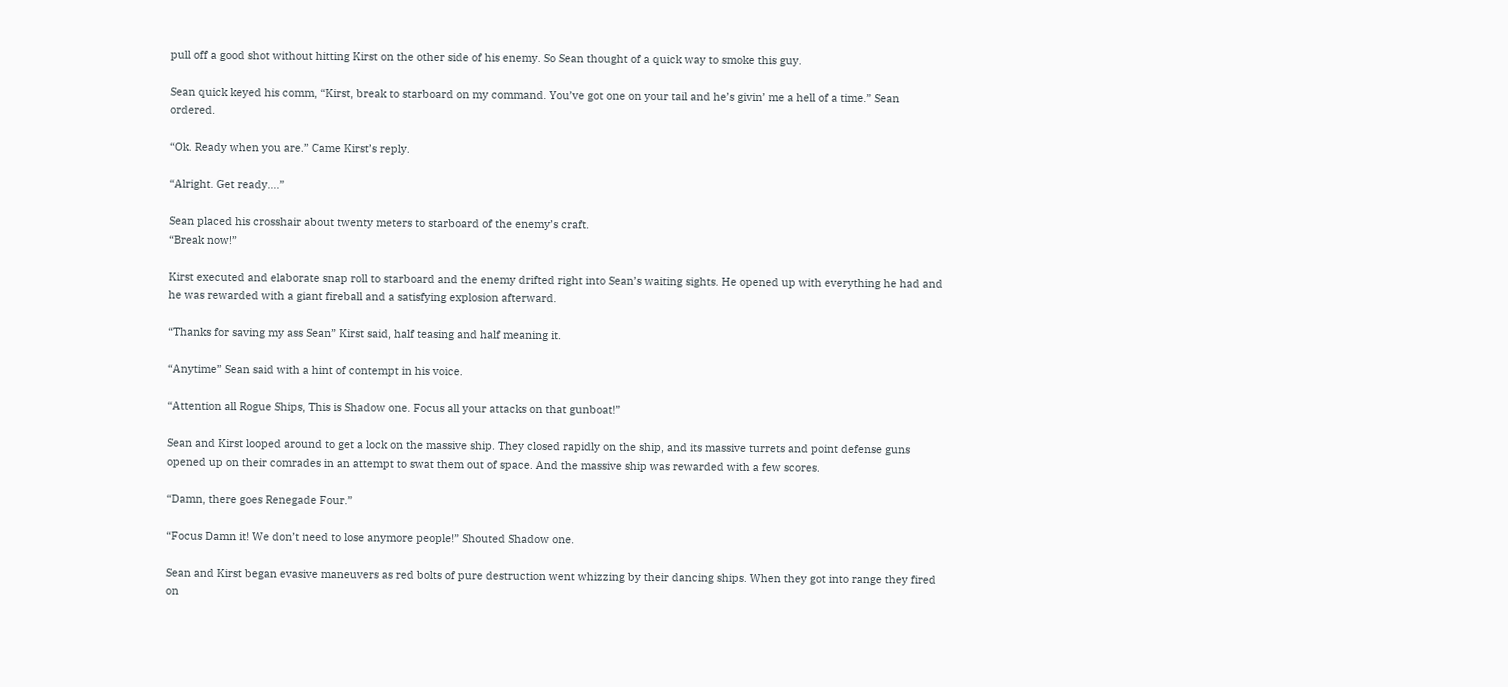pull off a good shot without hitting Kirst on the other side of his enemy. So Sean thought of a quick way to smoke this guy.

Sean quick keyed his comm, “Kirst, break to starboard on my command. You’ve got one on your tail and he’s givin’ me a hell of a time.” Sean ordered.

“Ok. Ready when you are.” Came Kirst’s reply.

“Alright. Get ready….”

Sean placed his crosshair about twenty meters to starboard of the enemy’s craft.
“Break now!”

Kirst executed and elaborate snap roll to starboard and the enemy drifted right into Sean’s waiting sights. He opened up with everything he had and he was rewarded with a giant fireball and a satisfying explosion afterward.

“Thanks for saving my ass Sean” Kirst said, half teasing and half meaning it.

“Anytime” Sean said with a hint of contempt in his voice.

“Attention all Rogue Ships, This is Shadow one. Focus all your attacks on that gunboat!”

Sean and Kirst looped around to get a lock on the massive ship. They closed rapidly on the ship, and its massive turrets and point defense guns opened up on their comrades in an attempt to swat them out of space. And the massive ship was rewarded with a few scores.

“Damn, there goes Renegade Four.”

“Focus Damn it! We don’t need to lose anymore people!” Shouted Shadow one.

Sean and Kirst began evasive maneuvers as red bolts of pure destruction went whizzing by their dancing ships. When they got into range they fired on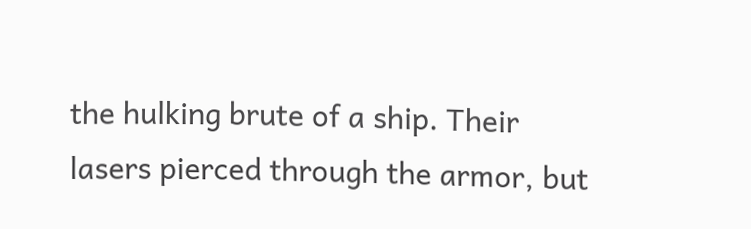the hulking brute of a ship. Their lasers pierced through the armor, but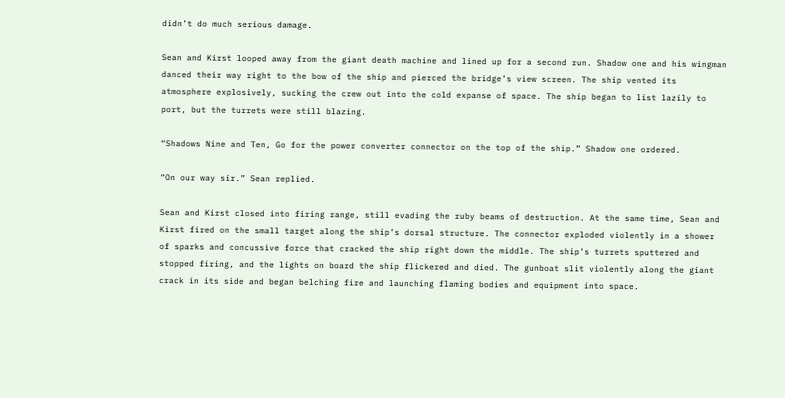didn’t do much serious damage.

Sean and Kirst looped away from the giant death machine and lined up for a second run. Shadow one and his wingman danced their way right to the bow of the ship and pierced the bridge’s view screen. The ship vented its atmosphere explosively, sucking the crew out into the cold expanse of space. The ship began to list lazily to port, but the turrets were still blazing.

“Shadows Nine and Ten, Go for the power converter connector on the top of the ship.” Shadow one ordered.

“On our way sir.” Sean replied.

Sean and Kirst closed into firing range, still evading the ruby beams of destruction. At the same time, Sean and Kirst fired on the small target along the ship’s dorsal structure. The connector exploded violently in a shower of sparks and concussive force that cracked the ship right down the middle. The ship’s turrets sputtered and stopped firing, and the lights on board the ship flickered and died. The gunboat slit violently along the giant crack in its side and began belching fire and launching flaming bodies and equipment into space.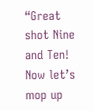“Great shot Nine and Ten! Now let’s mop up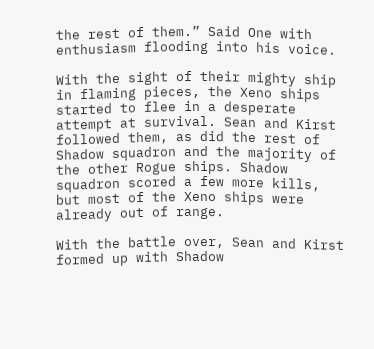the rest of them.” Said One with enthusiasm flooding into his voice.

With the sight of their mighty ship in flaming pieces, the Xeno ships started to flee in a desperate attempt at survival. Sean and Kirst followed them, as did the rest of Shadow squadron and the majority of the other Rogue ships. Shadow squadron scored a few more kills, but most of the Xeno ships were already out of range.

With the battle over, Sean and Kirst formed up with Shadow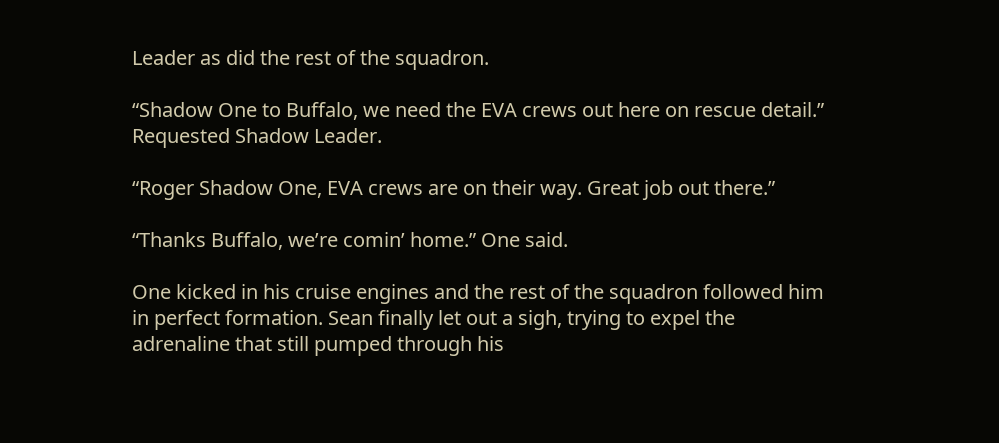Leader as did the rest of the squadron.

“Shadow One to Buffalo, we need the EVA crews out here on rescue detail.” Requested Shadow Leader.

“Roger Shadow One, EVA crews are on their way. Great job out there.”

“Thanks Buffalo, we’re comin’ home.” One said.

One kicked in his cruise engines and the rest of the squadron followed him in perfect formation. Sean finally let out a sigh, trying to expel the adrenaline that still pumped through his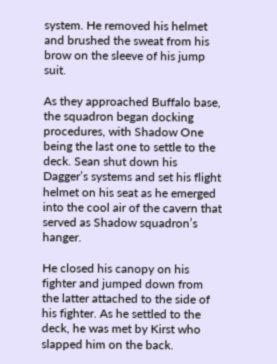system. He removed his helmet and brushed the sweat from his brow on the sleeve of his jump suit.

As they approached Buffalo base, the squadron began docking procedures, with Shadow One being the last one to settle to the deck. Sean shut down his Dagger’s systems and set his flight helmet on his seat as he emerged into the cool air of the cavern that served as Shadow squadron’s hanger.

He closed his canopy on his fighter and jumped down from the latter attached to the side of his fighter. As he settled to the deck, he was met by Kirst who slapped him on the back.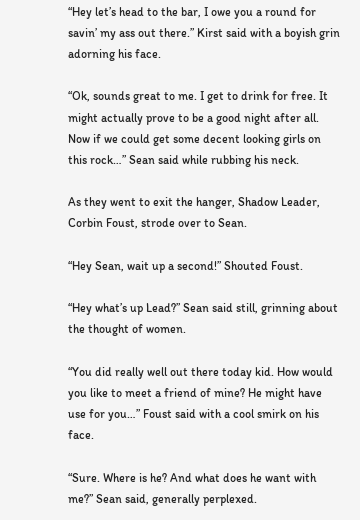“Hey let’s head to the bar, I owe you a round for savin’ my ass out there.” Kirst said with a boyish grin adorning his face.

“Ok, sounds great to me. I get to drink for free. It might actually prove to be a good night after all. Now if we could get some decent looking girls on this rock…” Sean said while rubbing his neck.

As they went to exit the hanger, Shadow Leader, Corbin Foust, strode over to Sean.

“Hey Sean, wait up a second!” Shouted Foust.

“Hey what’s up Lead?” Sean said still, grinning about the thought of women.

“You did really well out there today kid. How would you like to meet a friend of mine? He might have use for you…” Foust said with a cool smirk on his face.

“Sure. Where is he? And what does he want with me?” Sean said, generally perplexed.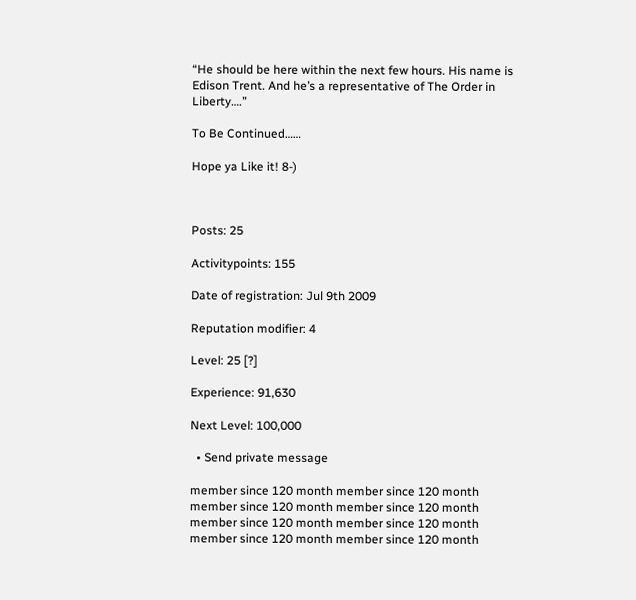“He should be here within the next few hours. His name is Edison Trent. And he’s a representative of The Order in Liberty….”

To Be Continued……

Hope ya Like it! 8-)



Posts: 25

Activitypoints: 155

Date of registration: Jul 9th 2009

Reputation modifier: 4

Level: 25 [?]

Experience: 91,630

Next Level: 100,000

  • Send private message

member since 120 month member since 120 month member since 120 month member since 120 month member since 120 month member since 120 month member since 120 month member since 120 month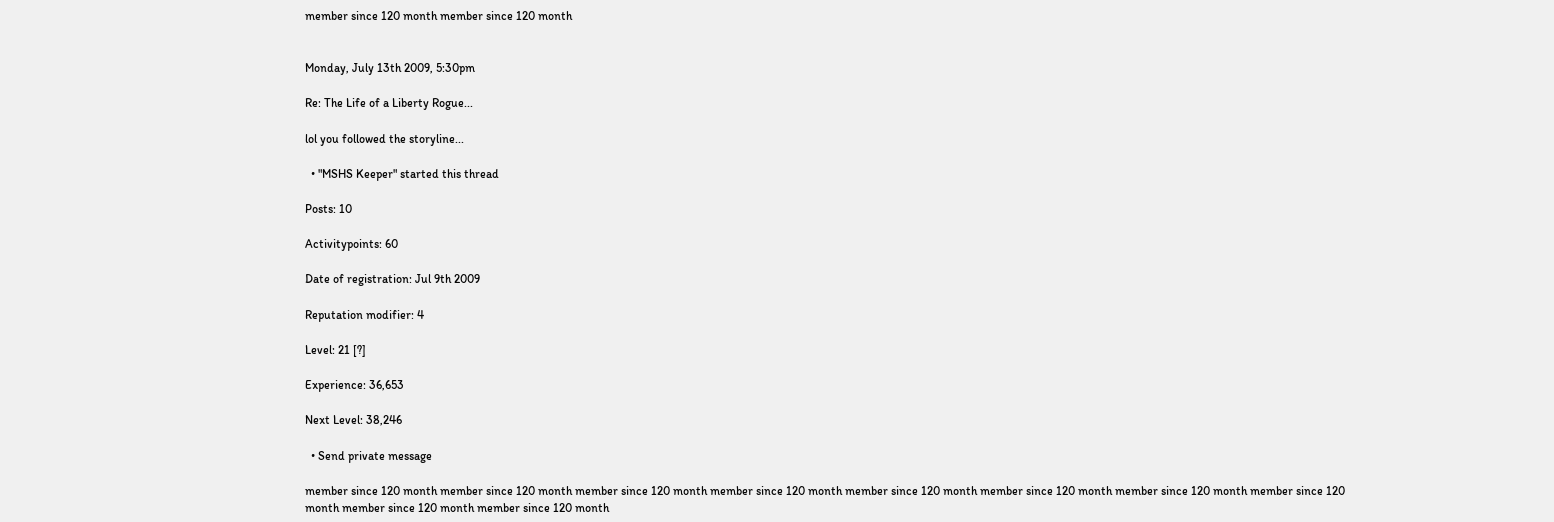member since 120 month member since 120 month


Monday, July 13th 2009, 5:30pm

Re: The Life of a Liberty Rogue...

lol you followed the storyline...

  • "MSHS Keeper" started this thread

Posts: 10

Activitypoints: 60

Date of registration: Jul 9th 2009

Reputation modifier: 4

Level: 21 [?]

Experience: 36,653

Next Level: 38,246

  • Send private message

member since 120 month member since 120 month member since 120 month member since 120 month member since 120 month member since 120 month member since 120 month member since 120 month member since 120 month member since 120 month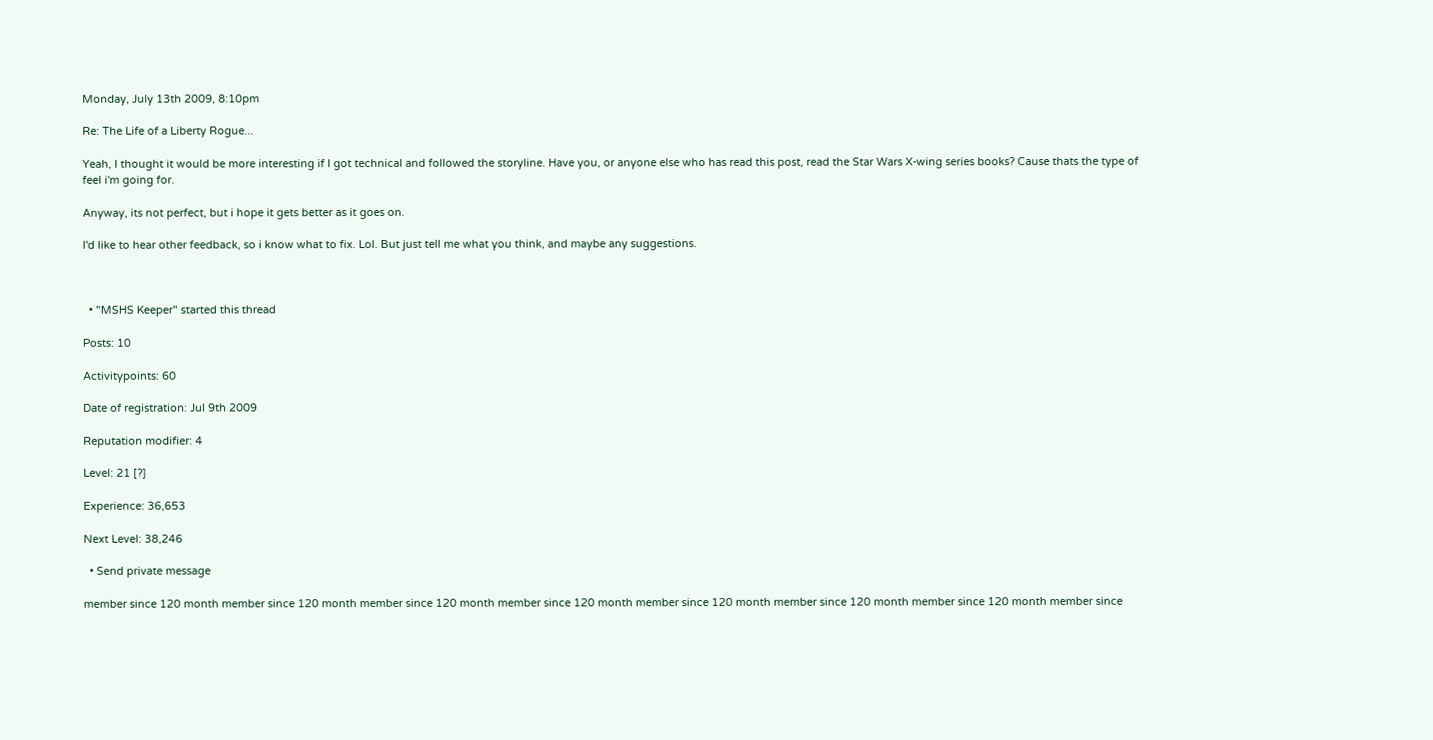Monday, July 13th 2009, 8:10pm

Re: The Life of a Liberty Rogue...

Yeah, I thought it would be more interesting if I got technical and followed the storyline. Have you, or anyone else who has read this post, read the Star Wars X-wing series books? Cause thats the type of feel i'm going for.

Anyway, its not perfect, but i hope it gets better as it goes on.

I'd like to hear other feedback, so i know what to fix. Lol. But just tell me what you think, and maybe any suggestions.



  • "MSHS Keeper" started this thread

Posts: 10

Activitypoints: 60

Date of registration: Jul 9th 2009

Reputation modifier: 4

Level: 21 [?]

Experience: 36,653

Next Level: 38,246

  • Send private message

member since 120 month member since 120 month member since 120 month member since 120 month member since 120 month member since 120 month member since 120 month member since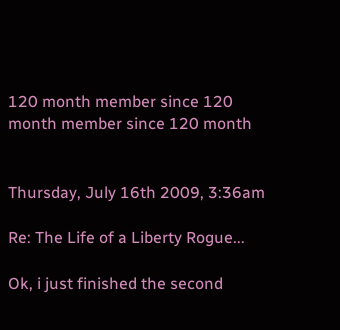120 month member since 120 month member since 120 month


Thursday, July 16th 2009, 3:36am

Re: The Life of a Liberty Rogue...

Ok, i just finished the second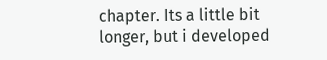chapter. Its a little bit longer, but i developed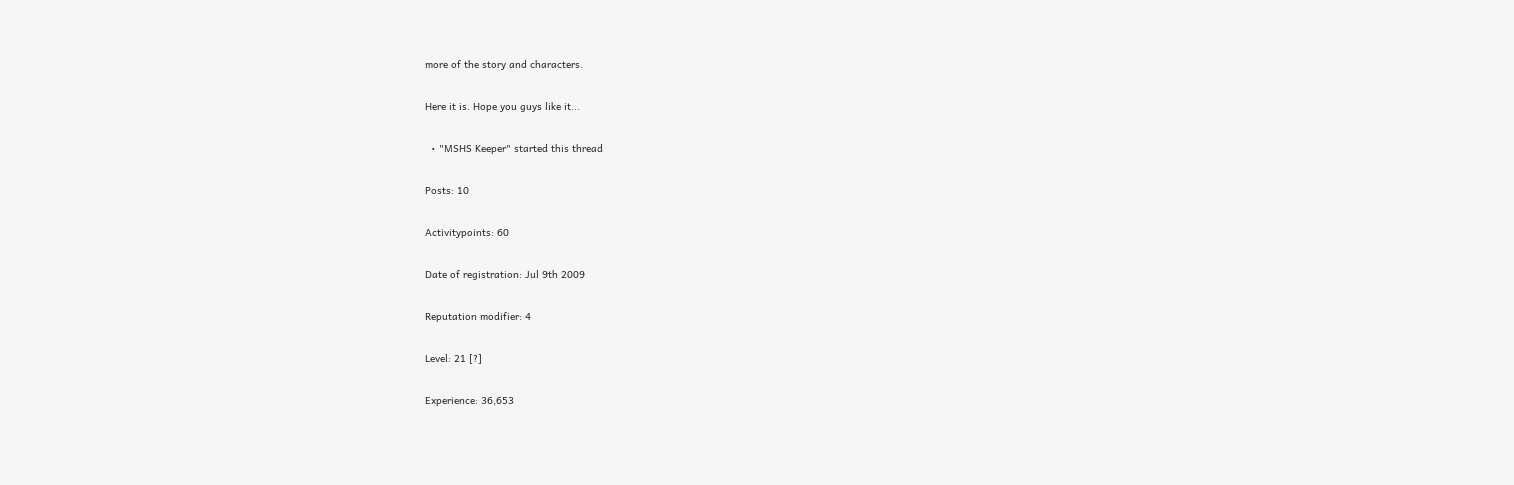more of the story and characters.

Here it is. Hope you guys like it...

  • "MSHS Keeper" started this thread

Posts: 10

Activitypoints: 60

Date of registration: Jul 9th 2009

Reputation modifier: 4

Level: 21 [?]

Experience: 36,653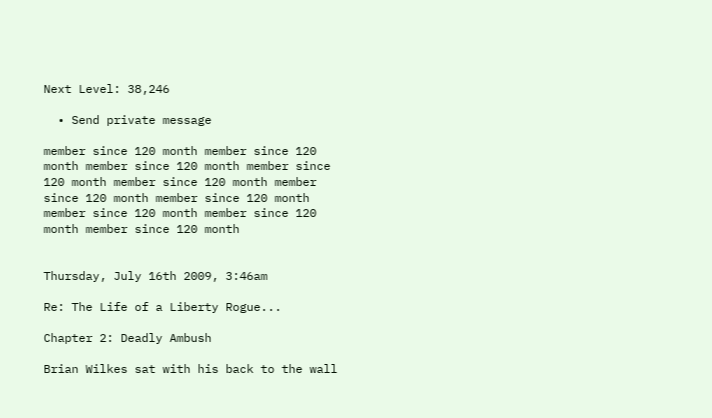Next Level: 38,246

  • Send private message

member since 120 month member since 120 month member since 120 month member since 120 month member since 120 month member since 120 month member since 120 month member since 120 month member since 120 month member since 120 month


Thursday, July 16th 2009, 3:46am

Re: The Life of a Liberty Rogue...

Chapter 2: Deadly Ambush

Brian Wilkes sat with his back to the wall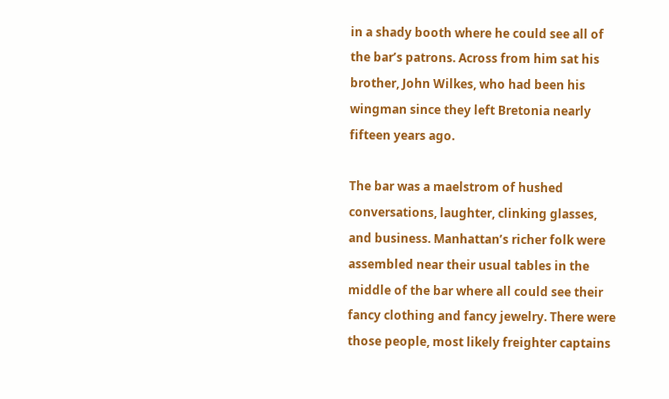in a shady booth where he could see all of the bar’s patrons. Across from him sat his brother, John Wilkes, who had been his wingman since they left Bretonia nearly fifteen years ago.

The bar was a maelstrom of hushed conversations, laughter, clinking glasses, and business. Manhattan’s richer folk were assembled near their usual tables in the middle of the bar where all could see their fancy clothing and fancy jewelry. There were those people, most likely freighter captains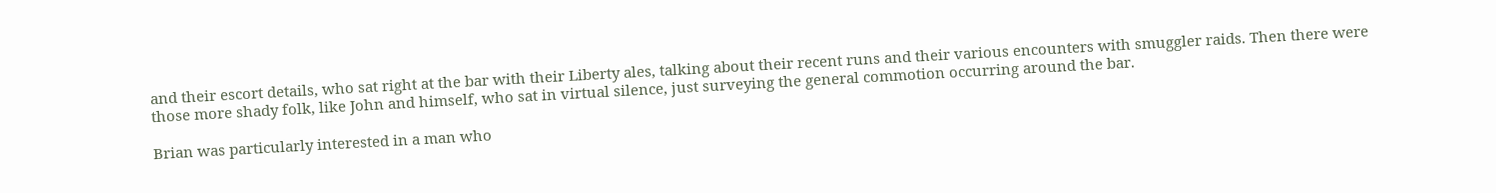and their escort details, who sat right at the bar with their Liberty ales, talking about their recent runs and their various encounters with smuggler raids. Then there were those more shady folk, like John and himself, who sat in virtual silence, just surveying the general commotion occurring around the bar.

Brian was particularly interested in a man who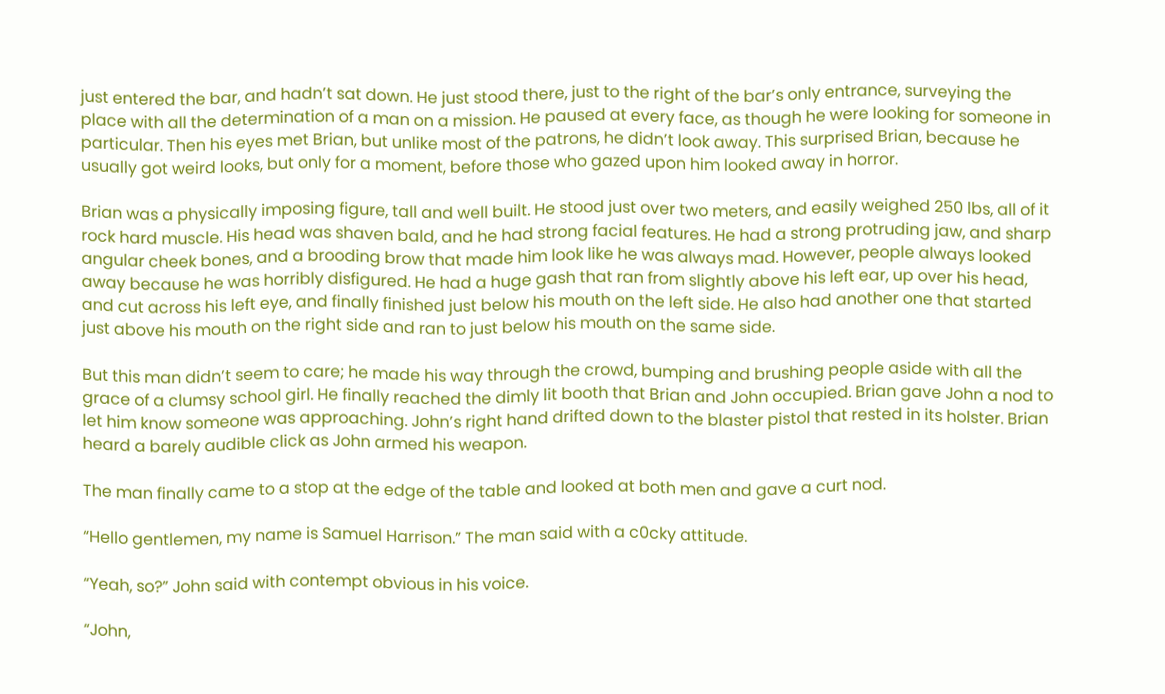just entered the bar, and hadn’t sat down. He just stood there, just to the right of the bar’s only entrance, surveying the place with all the determination of a man on a mission. He paused at every face, as though he were looking for someone in particular. Then his eyes met Brian, but unlike most of the patrons, he didn’t look away. This surprised Brian, because he usually got weird looks, but only for a moment, before those who gazed upon him looked away in horror.

Brian was a physically imposing figure, tall and well built. He stood just over two meters, and easily weighed 250 lbs, all of it rock hard muscle. His head was shaven bald, and he had strong facial features. He had a strong protruding jaw, and sharp angular cheek bones, and a brooding brow that made him look like he was always mad. However, people always looked away because he was horribly disfigured. He had a huge gash that ran from slightly above his left ear, up over his head, and cut across his left eye, and finally finished just below his mouth on the left side. He also had another one that started just above his mouth on the right side and ran to just below his mouth on the same side.

But this man didn’t seem to care; he made his way through the crowd, bumping and brushing people aside with all the grace of a clumsy school girl. He finally reached the dimly lit booth that Brian and John occupied. Brian gave John a nod to let him know someone was approaching. John’s right hand drifted down to the blaster pistol that rested in its holster. Brian heard a barely audible click as John armed his weapon.

The man finally came to a stop at the edge of the table and looked at both men and gave a curt nod.

“Hello gentlemen, my name is Samuel Harrison.” The man said with a c0cky attitude.

“Yeah, so?” John said with contempt obvious in his voice.

“John,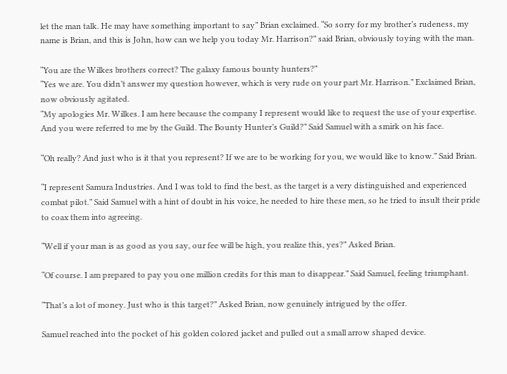let the man talk. He may have something important to say” Brian exclaimed. “So sorry for my brother’s rudeness, my name is Brian, and this is John, how can we help you today Mr. Harrison?” said Brian, obviously toying with the man.

“You are the Wilkes brothers correct? The galaxy famous bounty hunters?”
“Yes we are. You didn’t answer my question however, which is very rude on your part Mr. Harrison.” Exclaimed Brian, now obviously agitated.
“My apologies Mr. Wilkes. I am here because the company I represent would like to request the use of your expertise. And you were referred to me by the Guild. The Bounty Hunter’s Guild?” Said Samuel with a smirk on his face.

“Oh really? And just who is it that you represent? If we are to be working for you, we would like to know.” Said Brian.

“I represent Samura Industries. And I was told to find the best, as the target is a very distinguished and experienced combat pilot.” Said Samuel with a hint of doubt in his voice, he needed to hire these men, so he tried to insult their pride to coax them into agreeing.

“Well if your man is as good as you say, our fee will be high, you realize this, yes?” Asked Brian.

“Of course. I am prepared to pay you one million credits for this man to disappear.” Said Samuel, feeling triumphant.

“That’s a lot of money. Just who is this target?” Asked Brian, now genuinely intrigued by the offer.

Samuel reached into the pocket of his golden colored jacket and pulled out a small arrow shaped device.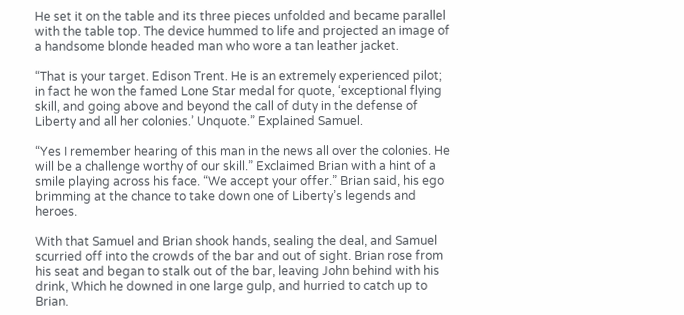He set it on the table and its three pieces unfolded and became parallel with the table top. The device hummed to life and projected an image of a handsome blonde headed man who wore a tan leather jacket.

“That is your target. Edison Trent. He is an extremely experienced pilot; in fact he won the famed Lone Star medal for quote, ‘exceptional flying skill, and going above and beyond the call of duty in the defense of Liberty and all her colonies.’ Unquote.” Explained Samuel.

“Yes I remember hearing of this man in the news all over the colonies. He will be a challenge worthy of our skill.” Exclaimed Brian with a hint of a smile playing across his face. “We accept your offer.” Brian said, his ego brimming at the chance to take down one of Liberty’s legends and heroes.

With that Samuel and Brian shook hands, sealing the deal, and Samuel scurried off into the crowds of the bar and out of sight. Brian rose from his seat and began to stalk out of the bar, leaving John behind with his drink, Which he downed in one large gulp, and hurried to catch up to Brian.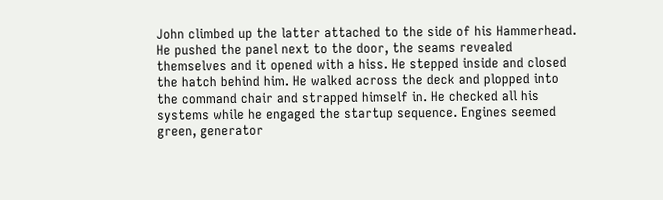John climbed up the latter attached to the side of his Hammerhead. He pushed the panel next to the door, the seams revealed themselves and it opened with a hiss. He stepped inside and closed the hatch behind him. He walked across the deck and plopped into the command chair and strapped himself in. He checked all his systems while he engaged the startup sequence. Engines seemed green, generator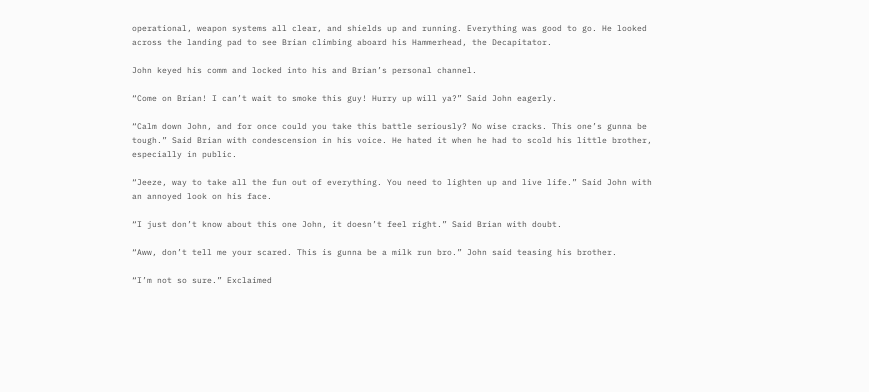operational, weapon systems all clear, and shields up and running. Everything was good to go. He looked across the landing pad to see Brian climbing aboard his Hammerhead, the Decapitator.

John keyed his comm and locked into his and Brian’s personal channel.

“Come on Brian! I can’t wait to smoke this guy! Hurry up will ya?” Said John eagerly.

“Calm down John, and for once could you take this battle seriously? No wise cracks. This one’s gunna be tough.” Said Brian with condescension in his voice. He hated it when he had to scold his little brother, especially in public.

“Jeeze, way to take all the fun out of everything. You need to lighten up and live life.” Said John with an annoyed look on his face.

“I just don’t know about this one John, it doesn’t feel right.” Said Brian with doubt.

“Aww, don’t tell me your scared. This is gunna be a milk run bro.” John said teasing his brother.

“I’m not so sure.” Exclaimed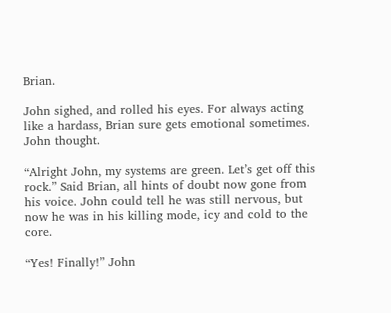Brian.

John sighed, and rolled his eyes. For always acting like a hardass, Brian sure gets emotional sometimes. John thought.

“Alright John, my systems are green. Let’s get off this rock.” Said Brian, all hints of doubt now gone from his voice. John could tell he was still nervous, but now he was in his killing mode, icy and cold to the core.

“Yes! Finally!” John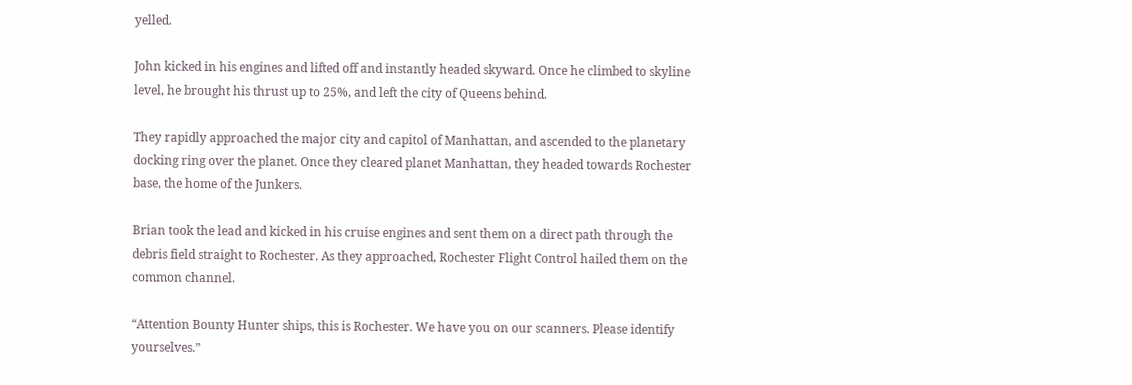yelled.

John kicked in his engines and lifted off and instantly headed skyward. Once he climbed to skyline level, he brought his thrust up to 25%, and left the city of Queens behind.

They rapidly approached the major city and capitol of Manhattan, and ascended to the planetary docking ring over the planet. Once they cleared planet Manhattan, they headed towards Rochester base, the home of the Junkers.

Brian took the lead and kicked in his cruise engines and sent them on a direct path through the debris field straight to Rochester. As they approached, Rochester Flight Control hailed them on the common channel.

“Attention Bounty Hunter ships, this is Rochester. We have you on our scanners. Please identify yourselves.”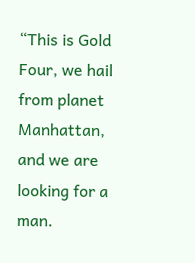“This is Gold Four, we hail from planet Manhattan, and we are looking for a man.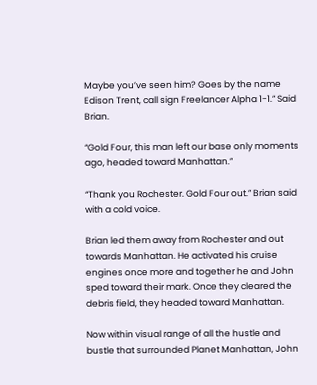Maybe you’ve seen him? Goes by the name Edison Trent, call sign Freelancer Alpha 1-1.” Said Brian.

“Gold Four, this man left our base only moments ago, headed toward Manhattan.”

“Thank you Rochester. Gold Four out.” Brian said with a cold voice.

Brian led them away from Rochester and out towards Manhattan. He activated his cruise engines once more and together he and John sped toward their mark. Once they cleared the debris field, they headed toward Manhattan.

Now within visual range of all the hustle and bustle that surrounded Planet Manhattan, John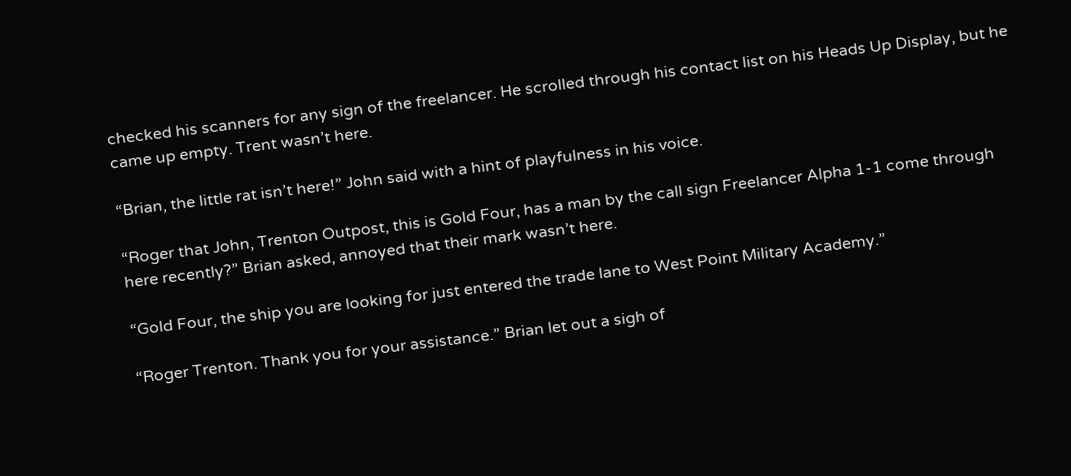checked his scanners for any sign of the freelancer. He scrolled through his contact list on his Heads Up Display, but he came up empty. Trent wasn’t here.

“Brian, the little rat isn’t here!” John said with a hint of playfulness in his voice.

“Roger that John, Trenton Outpost, this is Gold Four, has a man by the call sign Freelancer Alpha 1-1 come through here recently?” Brian asked, annoyed that their mark wasn’t here.

“Gold Four, the ship you are looking for just entered the trade lane to West Point Military Academy.”

“Roger Trenton. Thank you for your assistance.” Brian let out a sigh of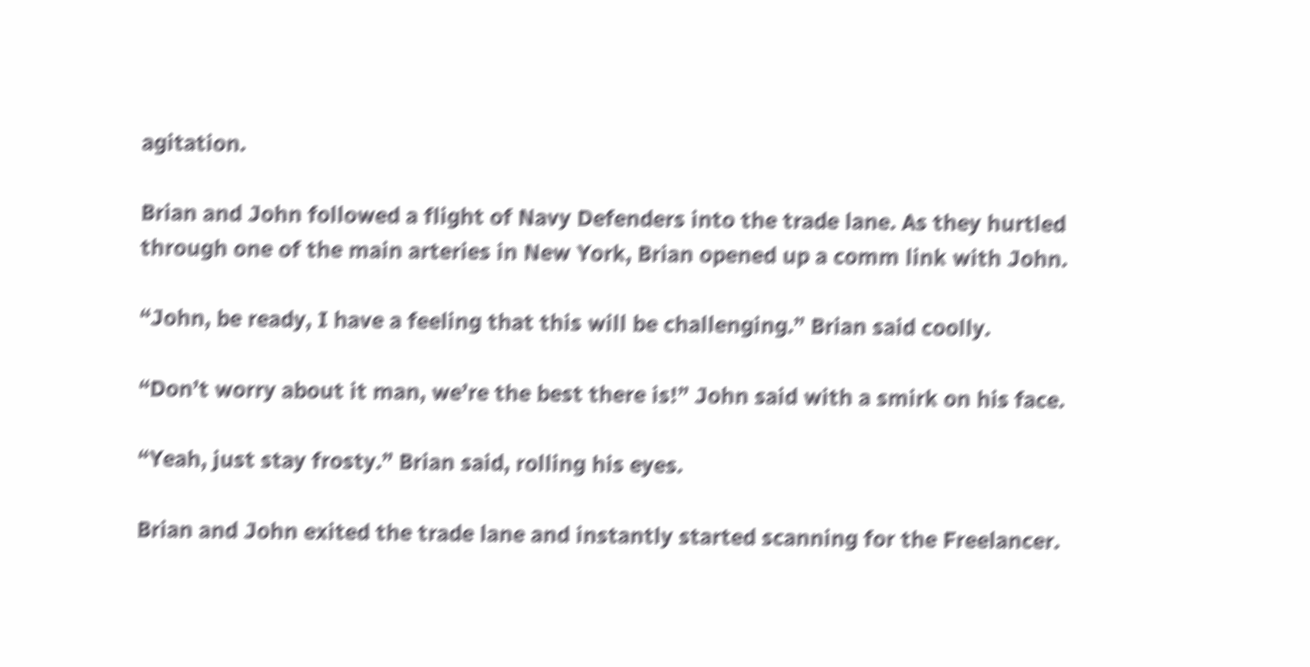agitation.

Brian and John followed a flight of Navy Defenders into the trade lane. As they hurtled through one of the main arteries in New York, Brian opened up a comm link with John.

“John, be ready, I have a feeling that this will be challenging.” Brian said coolly.

“Don’t worry about it man, we’re the best there is!” John said with a smirk on his face.

“Yeah, just stay frosty.” Brian said, rolling his eyes.

Brian and John exited the trade lane and instantly started scanning for the Freelancer.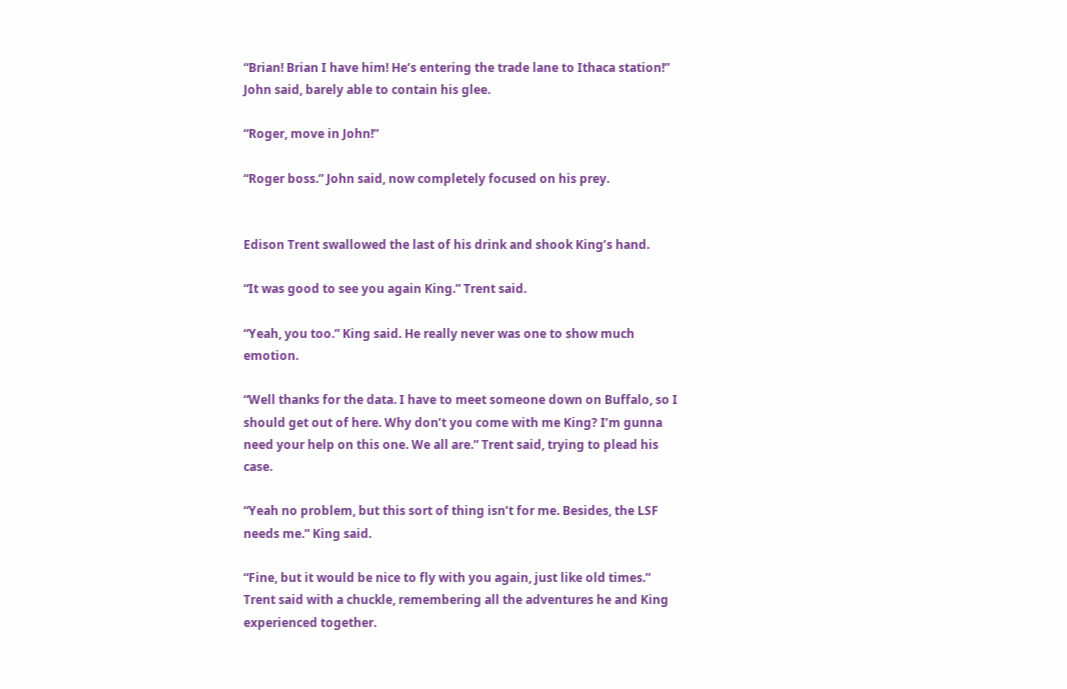“Brian! Brian I have him! He’s entering the trade lane to Ithaca station!” John said, barely able to contain his glee.

“Roger, move in John!”

“Roger boss.” John said, now completely focused on his prey.


Edison Trent swallowed the last of his drink and shook King’s hand.

“It was good to see you again King.” Trent said.

“Yeah, you too.” King said. He really never was one to show much emotion.

“Well thanks for the data. I have to meet someone down on Buffalo, so I should get out of here. Why don’t you come with me King? I’m gunna need your help on this one. We all are.” Trent said, trying to plead his case.

“Yeah no problem, but this sort of thing isn’t for me. Besides, the LSF needs me.” King said.

“Fine, but it would be nice to fly with you again, just like old times.” Trent said with a chuckle, remembering all the adventures he and King experienced together.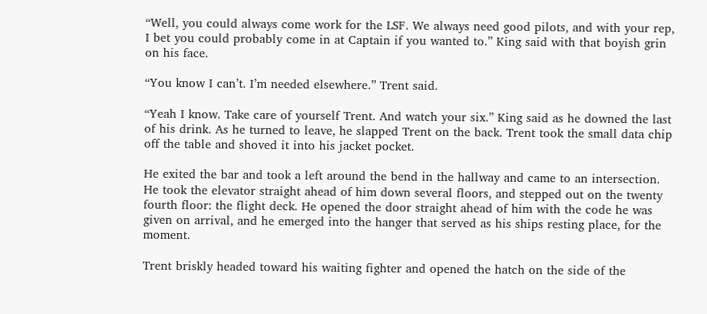“Well, you could always come work for the LSF. We always need good pilots, and with your rep, I bet you could probably come in at Captain if you wanted to.” King said with that boyish grin on his face.

“You know I can’t. I’m needed elsewhere.” Trent said.

“Yeah I know. Take care of yourself Trent. And watch your six.” King said as he downed the last of his drink. As he turned to leave, he slapped Trent on the back. Trent took the small data chip off the table and shoved it into his jacket pocket.

He exited the bar and took a left around the bend in the hallway and came to an intersection. He took the elevator straight ahead of him down several floors, and stepped out on the twenty fourth floor: the flight deck. He opened the door straight ahead of him with the code he was given on arrival, and he emerged into the hanger that served as his ships resting place, for the moment.

Trent briskly headed toward his waiting fighter and opened the hatch on the side of the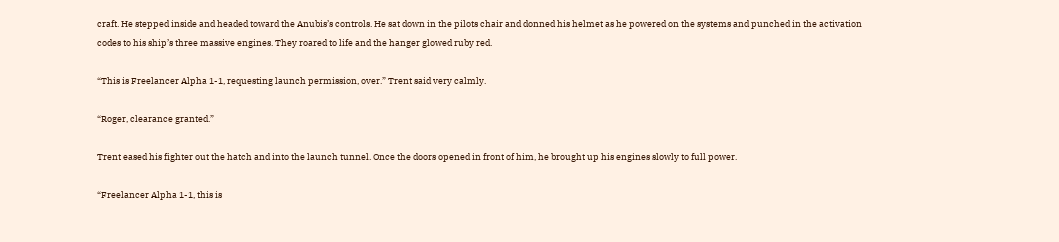craft. He stepped inside and headed toward the Anubis’s controls. He sat down in the pilots chair and donned his helmet as he powered on the systems and punched in the activation codes to his ship’s three massive engines. They roared to life and the hanger glowed ruby red.

“This is Freelancer Alpha 1-1, requesting launch permission, over.” Trent said very calmly.

“Roger, clearance granted.”

Trent eased his fighter out the hatch and into the launch tunnel. Once the doors opened in front of him, he brought up his engines slowly to full power.

“Freelancer Alpha 1-1, this is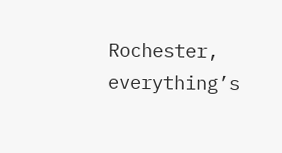Rochester, everything’s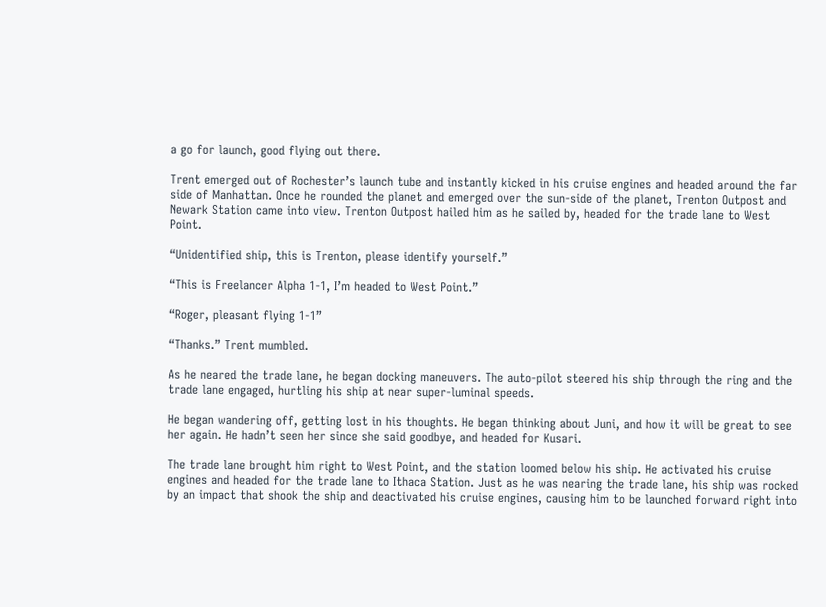a go for launch, good flying out there.

Trent emerged out of Rochester’s launch tube and instantly kicked in his cruise engines and headed around the far side of Manhattan. Once he rounded the planet and emerged over the sun-side of the planet, Trenton Outpost and Newark Station came into view. Trenton Outpost hailed him as he sailed by, headed for the trade lane to West Point.

“Unidentified ship, this is Trenton, please identify yourself.”

“This is Freelancer Alpha 1-1, I’m headed to West Point.”

“Roger, pleasant flying 1-1”

“Thanks.” Trent mumbled.

As he neared the trade lane, he began docking maneuvers. The auto-pilot steered his ship through the ring and the trade lane engaged, hurtling his ship at near super-luminal speeds.

He began wandering off, getting lost in his thoughts. He began thinking about Juni, and how it will be great to see her again. He hadn’t seen her since she said goodbye, and headed for Kusari.

The trade lane brought him right to West Point, and the station loomed below his ship. He activated his cruise engines and headed for the trade lane to Ithaca Station. Just as he was nearing the trade lane, his ship was rocked by an impact that shook the ship and deactivated his cruise engines, causing him to be launched forward right into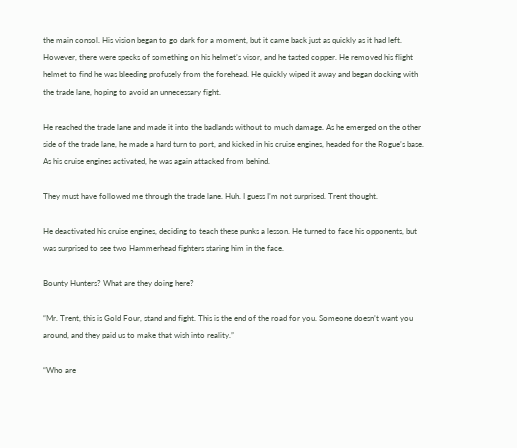the main consol. His vision began to go dark for a moment, but it came back just as quickly as it had left. However, there were specks of something on his helmet’s visor, and he tasted copper. He removed his flight helmet to find he was bleeding profusely from the forehead. He quickly wiped it away and began docking with the trade lane, hoping to avoid an unnecessary fight.

He reached the trade lane and made it into the badlands without to much damage. As he emerged on the other side of the trade lane, he made a hard turn to port, and kicked in his cruise engines, headed for the Rogue’s base. As his cruise engines activated, he was again attacked from behind.

They must have followed me through the trade lane. Huh. I guess I’m not surprised. Trent thought.

He deactivated his cruise engines, deciding to teach these punks a lesson. He turned to face his opponents, but was surprised to see two Hammerhead fighters staring him in the face.

Bounty Hunters? What are they doing here?

“Mr. Trent, this is Gold Four, stand and fight. This is the end of the road for you. Someone doesn’t want you around, and they paid us to make that wish into reality.”

“Who are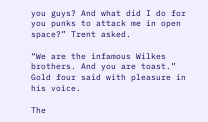you guys? And what did I do for you punks to attack me in open space?” Trent asked.

“We are the infamous Wilkes brothers. And you are toast.” Gold four said with pleasure in his voice.

The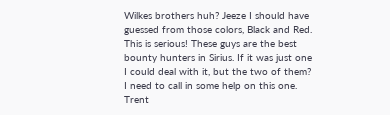Wilkes brothers huh? Jeeze I should have guessed from those colors, Black and Red. This is serious! These guys are the best bounty hunters in Sirius. If it was just one I could deal with it, but the two of them? I need to call in some help on this one. Trent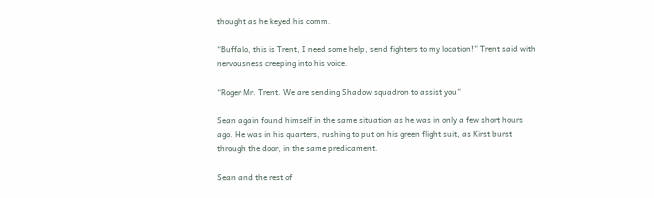thought as he keyed his comm.

“Buffalo, this is Trent, I need some help, send fighters to my location!” Trent said with nervousness creeping into his voice.

“Roger Mr. Trent. We are sending Shadow squadron to assist you”

Sean again found himself in the same situation as he was in only a few short hours ago. He was in his quarters, rushing to put on his green flight suit, as Kirst burst through the door, in the same predicament.

Sean and the rest of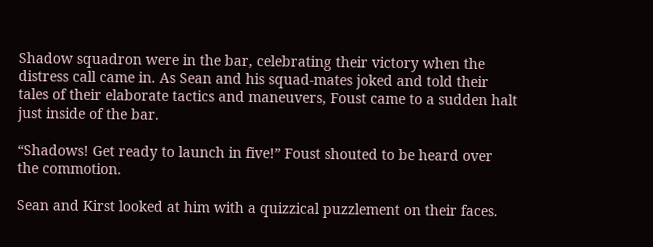Shadow squadron were in the bar, celebrating their victory when the distress call came in. As Sean and his squad-mates joked and told their tales of their elaborate tactics and maneuvers, Foust came to a sudden halt just inside of the bar.

“Shadows! Get ready to launch in five!” Foust shouted to be heard over the commotion.

Sean and Kirst looked at him with a quizzical puzzlement on their faces.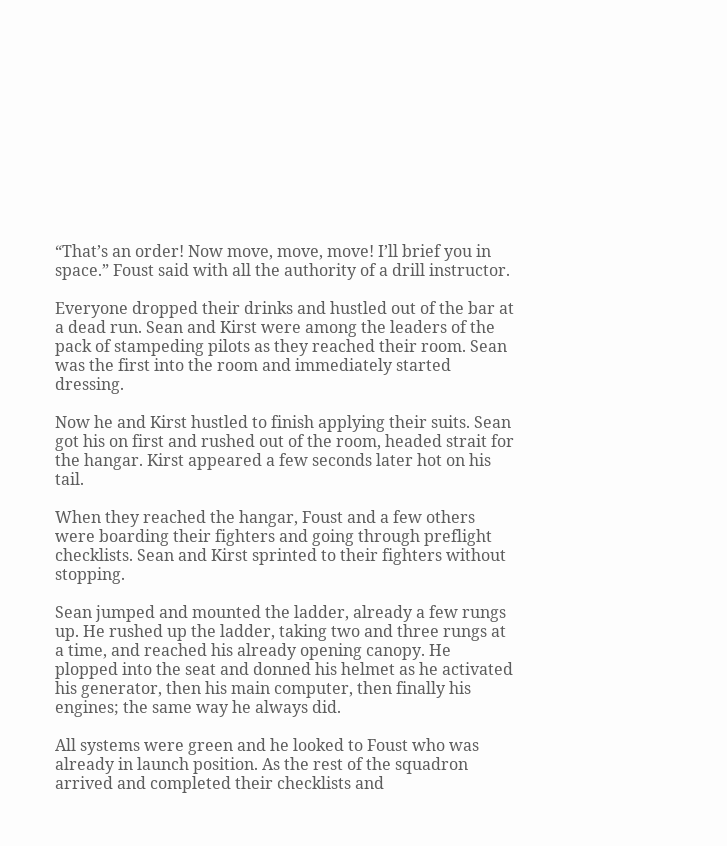“That’s an order! Now move, move, move! I’ll brief you in space.” Foust said with all the authority of a drill instructor.

Everyone dropped their drinks and hustled out of the bar at a dead run. Sean and Kirst were among the leaders of the pack of stampeding pilots as they reached their room. Sean was the first into the room and immediately started dressing.

Now he and Kirst hustled to finish applying their suits. Sean got his on first and rushed out of the room, headed strait for the hangar. Kirst appeared a few seconds later hot on his tail.

When they reached the hangar, Foust and a few others were boarding their fighters and going through preflight checklists. Sean and Kirst sprinted to their fighters without stopping.

Sean jumped and mounted the ladder, already a few rungs up. He rushed up the ladder, taking two and three rungs at a time, and reached his already opening canopy. He plopped into the seat and donned his helmet as he activated his generator, then his main computer, then finally his engines; the same way he always did.

All systems were green and he looked to Foust who was already in launch position. As the rest of the squadron arrived and completed their checklists and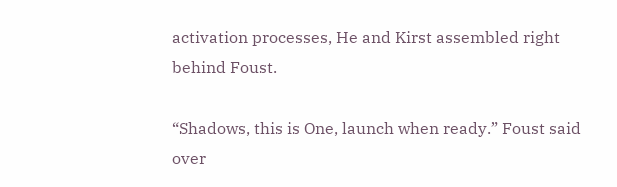activation processes, He and Kirst assembled right behind Foust.

“Shadows, this is One, launch when ready.” Foust said over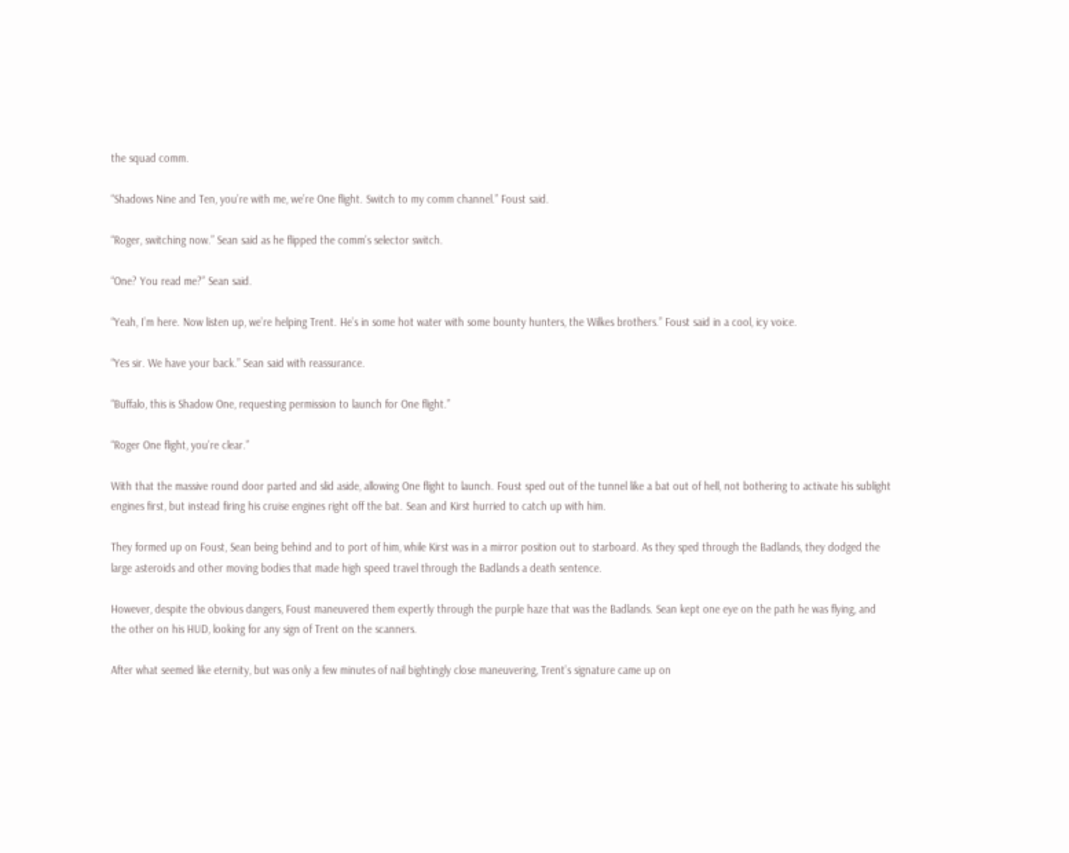the squad comm.

“Shadows Nine and Ten, you’re with me, we’re One flight. Switch to my comm channel.” Foust said.

“Roger, switching now.” Sean said as he flipped the comm’s selector switch.

“One? You read me?” Sean said.

“Yeah, I’m here. Now listen up, we’re helping Trent. He’s in some hot water with some bounty hunters, the Wilkes brothers.” Foust said in a cool, icy voice.

“Yes sir. We have your back.” Sean said with reassurance.

“Buffalo, this is Shadow One, requesting permission to launch for One flight.”

“Roger One flight, you’re clear.”

With that the massive round door parted and slid aside, allowing One flight to launch. Foust sped out of the tunnel like a bat out of hell, not bothering to activate his sublight engines first, but instead firing his cruise engines right off the bat. Sean and Kirst hurried to catch up with him.

They formed up on Foust, Sean being behind and to port of him, while Kirst was in a mirror position out to starboard. As they sped through the Badlands, they dodged the large asteroids and other moving bodies that made high speed travel through the Badlands a death sentence.

However, despite the obvious dangers, Foust maneuvered them expertly through the purple haze that was the Badlands. Sean kept one eye on the path he was flying, and the other on his HUD, looking for any sign of Trent on the scanners.

After what seemed like eternity, but was only a few minutes of nail bightingly close maneuvering, Trent’s signature came up on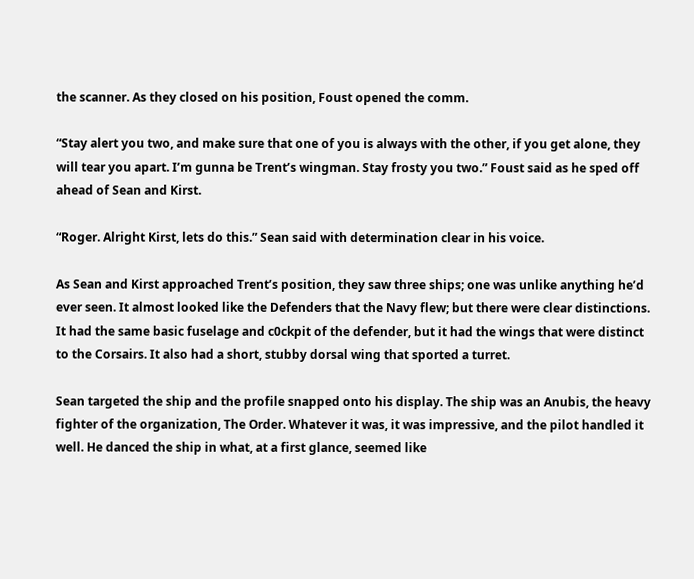the scanner. As they closed on his position, Foust opened the comm.

“Stay alert you two, and make sure that one of you is always with the other, if you get alone, they will tear you apart. I’m gunna be Trent’s wingman. Stay frosty you two.” Foust said as he sped off ahead of Sean and Kirst.

“Roger. Alright Kirst, lets do this.” Sean said with determination clear in his voice.

As Sean and Kirst approached Trent’s position, they saw three ships; one was unlike anything he’d ever seen. It almost looked like the Defenders that the Navy flew; but there were clear distinctions. It had the same basic fuselage and c0ckpit of the defender, but it had the wings that were distinct to the Corsairs. It also had a short, stubby dorsal wing that sported a turret.

Sean targeted the ship and the profile snapped onto his display. The ship was an Anubis, the heavy fighter of the organization, The Order. Whatever it was, it was impressive, and the pilot handled it well. He danced the ship in what, at a first glance, seemed like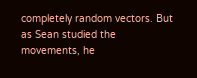completely random vectors. But as Sean studied the movements, he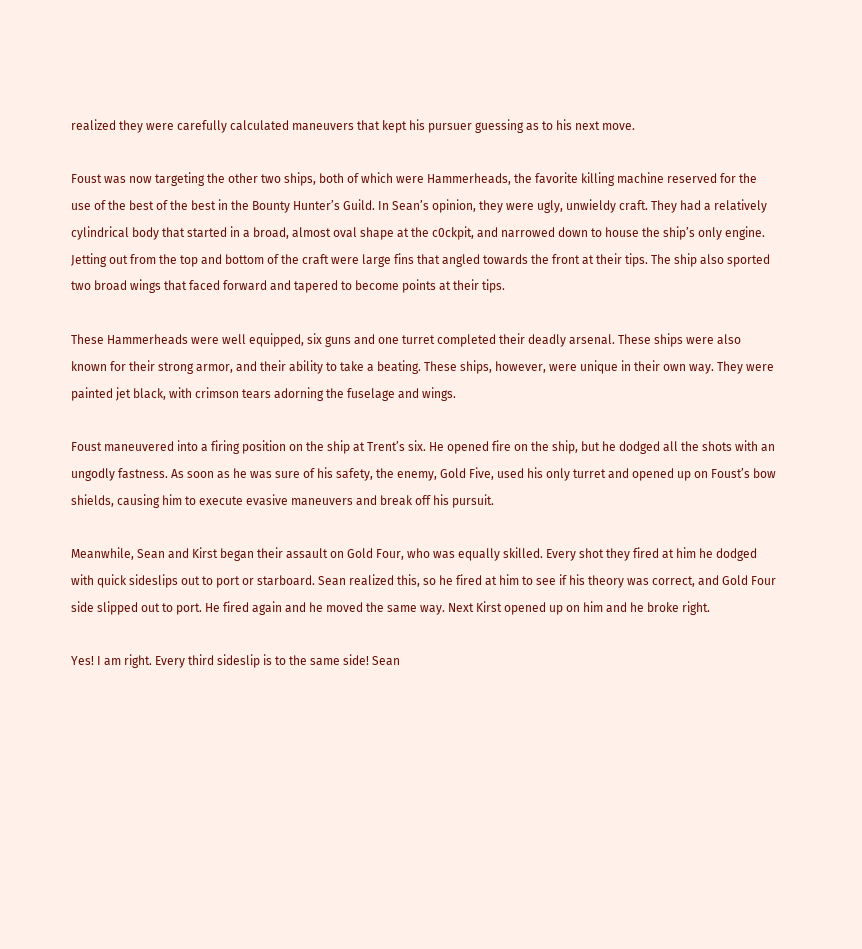realized they were carefully calculated maneuvers that kept his pursuer guessing as to his next move.

Foust was now targeting the other two ships, both of which were Hammerheads, the favorite killing machine reserved for the use of the best of the best in the Bounty Hunter’s Guild. In Sean’s opinion, they were ugly, unwieldy craft. They had a relatively cylindrical body that started in a broad, almost oval shape at the c0ckpit, and narrowed down to house the ship’s only engine. Jetting out from the top and bottom of the craft were large fins that angled towards the front at their tips. The ship also sported two broad wings that faced forward and tapered to become points at their tips.

These Hammerheads were well equipped, six guns and one turret completed their deadly arsenal. These ships were also known for their strong armor, and their ability to take a beating. These ships, however, were unique in their own way. They were painted jet black, with crimson tears adorning the fuselage and wings.

Foust maneuvered into a firing position on the ship at Trent’s six. He opened fire on the ship, but he dodged all the shots with an ungodly fastness. As soon as he was sure of his safety, the enemy, Gold Five, used his only turret and opened up on Foust’s bow shields, causing him to execute evasive maneuvers and break off his pursuit.

Meanwhile, Sean and Kirst began their assault on Gold Four, who was equally skilled. Every shot they fired at him he dodged with quick sideslips out to port or starboard. Sean realized this, so he fired at him to see if his theory was correct, and Gold Four side slipped out to port. He fired again and he moved the same way. Next Kirst opened up on him and he broke right.

Yes! I am right. Every third sideslip is to the same side! Sean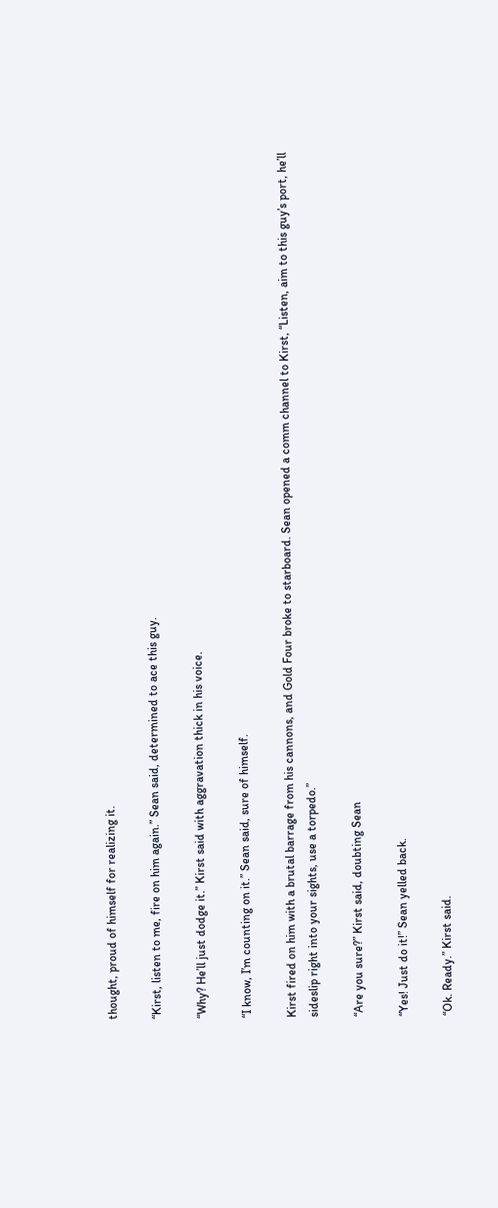thought, proud of himself for realizing it.

“Kirst, listen to me, fire on him again.” Sean said, determined to ace this guy.

“Why? He’ll just dodge it.” Kirst said with aggravation thick in his voice.

“I know, I’m counting on it.” Sean said, sure of himself.

Kirst fired on him with a brutal barrage from his cannons, and Gold Four broke to starboard. Sean opened a comm channel to Kirst, “Listen, aim to this guy’s port, he’ll sideslip right into your sights, use a torpedo.”

“Are you sure?” Kirst said, doubting Sean

“Yes! Just do it!” Sean yelled back.

“Ok. Ready.” Kirst said.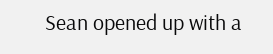Sean opened up with a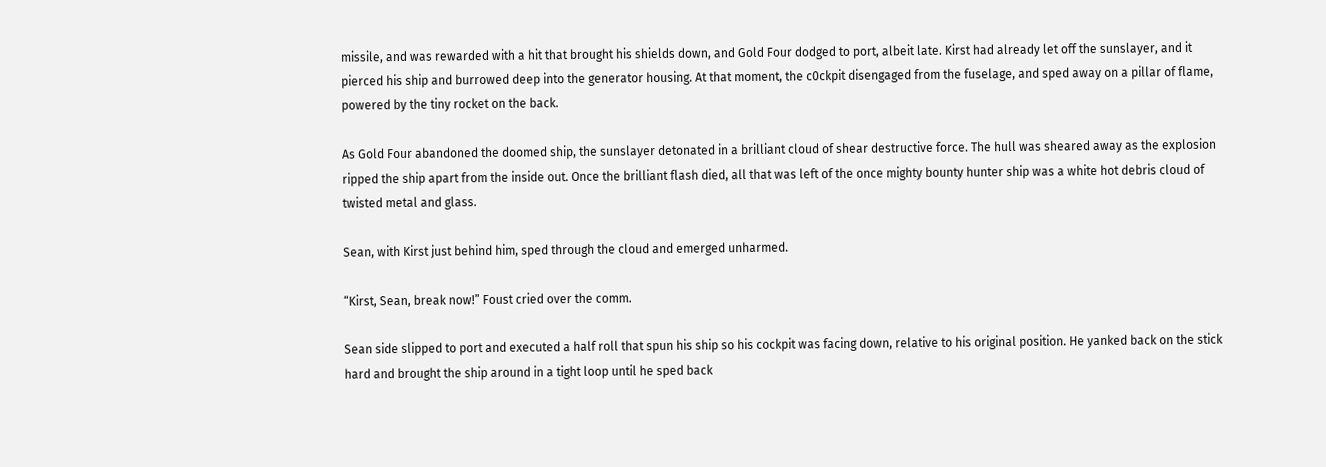missile, and was rewarded with a hit that brought his shields down, and Gold Four dodged to port, albeit late. Kirst had already let off the sunslayer, and it pierced his ship and burrowed deep into the generator housing. At that moment, the c0ckpit disengaged from the fuselage, and sped away on a pillar of flame, powered by the tiny rocket on the back.

As Gold Four abandoned the doomed ship, the sunslayer detonated in a brilliant cloud of shear destructive force. The hull was sheared away as the explosion ripped the ship apart from the inside out. Once the brilliant flash died, all that was left of the once mighty bounty hunter ship was a white hot debris cloud of twisted metal and glass.

Sean, with Kirst just behind him, sped through the cloud and emerged unharmed.

“Kirst, Sean, break now!” Foust cried over the comm.

Sean side slipped to port and executed a half roll that spun his ship so his cockpit was facing down, relative to his original position. He yanked back on the stick hard and brought the ship around in a tight loop until he sped back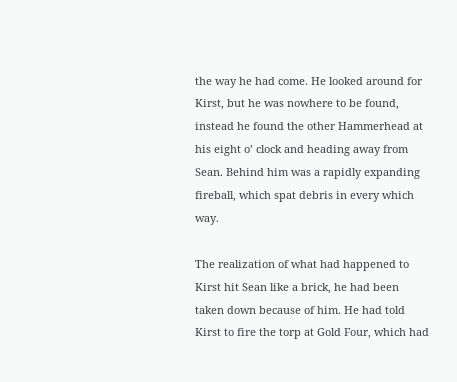the way he had come. He looked around for Kirst, but he was nowhere to be found, instead he found the other Hammerhead at his eight o’ clock and heading away from Sean. Behind him was a rapidly expanding fireball, which spat debris in every which way.

The realization of what had happened to Kirst hit Sean like a brick, he had been taken down because of him. He had told Kirst to fire the torp at Gold Four, which had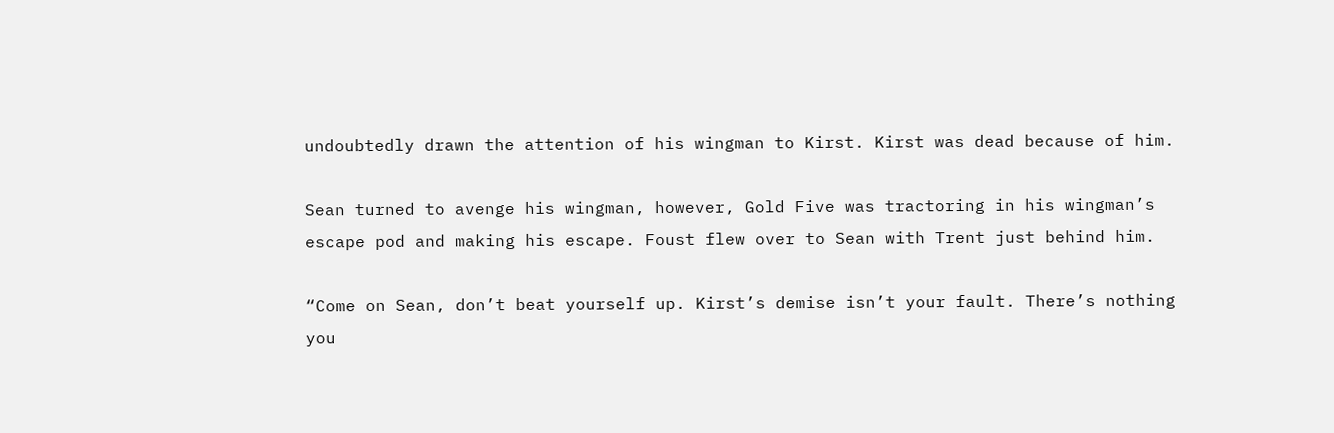undoubtedly drawn the attention of his wingman to Kirst. Kirst was dead because of him.

Sean turned to avenge his wingman, however, Gold Five was tractoring in his wingman’s escape pod and making his escape. Foust flew over to Sean with Trent just behind him.

“Come on Sean, don’t beat yourself up. Kirst’s demise isn’t your fault. There’s nothing you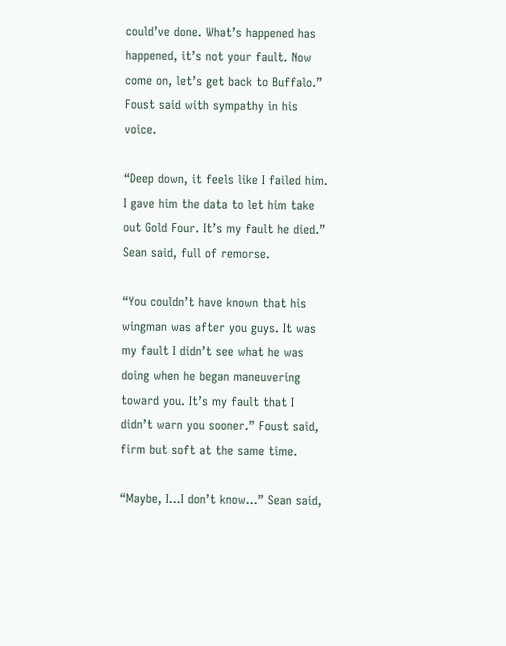could’ve done. What’s happened has happened, it’s not your fault. Now come on, let’s get back to Buffalo.” Foust said with sympathy in his voice.

“Deep down, it feels like I failed him. I gave him the data to let him take out Gold Four. It’s my fault he died.” Sean said, full of remorse.

“You couldn’t have known that his wingman was after you guys. It was my fault I didn’t see what he was doing when he began maneuvering toward you. It’s my fault that I didn’t warn you sooner.” Foust said, firm but soft at the same time.

“Maybe, I…I don’t know…” Sean said,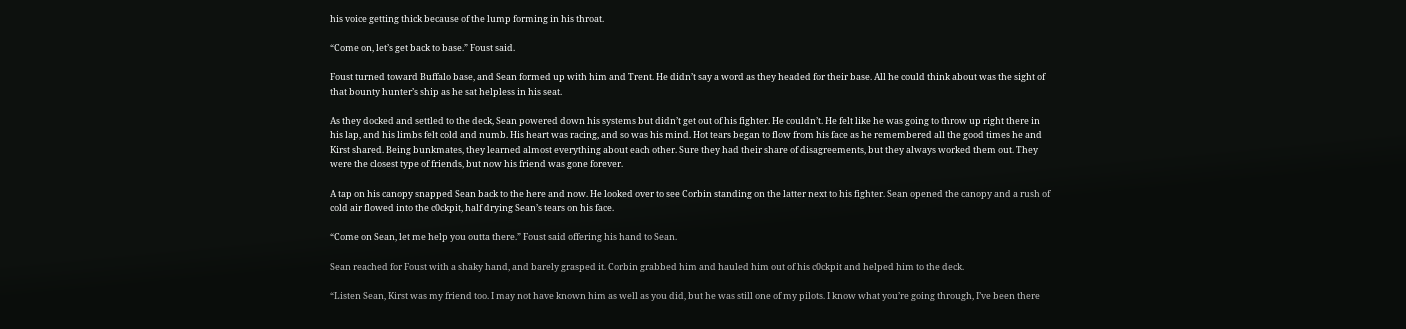his voice getting thick because of the lump forming in his throat.

“Come on, let’s get back to base.” Foust said.

Foust turned toward Buffalo base, and Sean formed up with him and Trent. He didn’t say a word as they headed for their base. All he could think about was the sight of that bounty hunter’s ship as he sat helpless in his seat.

As they docked and settled to the deck, Sean powered down his systems but didn’t get out of his fighter. He couldn’t. He felt like he was going to throw up right there in his lap, and his limbs felt cold and numb. His heart was racing, and so was his mind. Hot tears began to flow from his face as he remembered all the good times he and Kirst shared. Being bunkmates, they learned almost everything about each other. Sure they had their share of disagreements, but they always worked them out. They were the closest type of friends, but now his friend was gone forever.

A tap on his canopy snapped Sean back to the here and now. He looked over to see Corbin standing on the latter next to his fighter. Sean opened the canopy and a rush of cold air flowed into the c0ckpit, half drying Sean’s tears on his face.

“Come on Sean, let me help you outta there.” Foust said offering his hand to Sean.

Sean reached for Foust with a shaky hand, and barely grasped it. Corbin grabbed him and hauled him out of his c0ckpit and helped him to the deck.

“Listen Sean, Kirst was my friend too. I may not have known him as well as you did, but he was still one of my pilots. I know what you’re going through, I’ve been there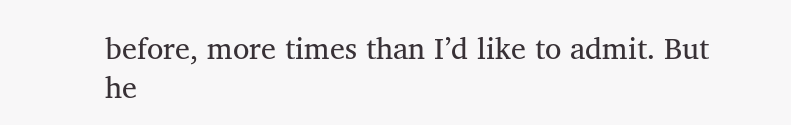before, more times than I’d like to admit. But he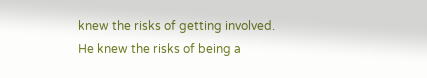knew the risks of getting involved. He knew the risks of being a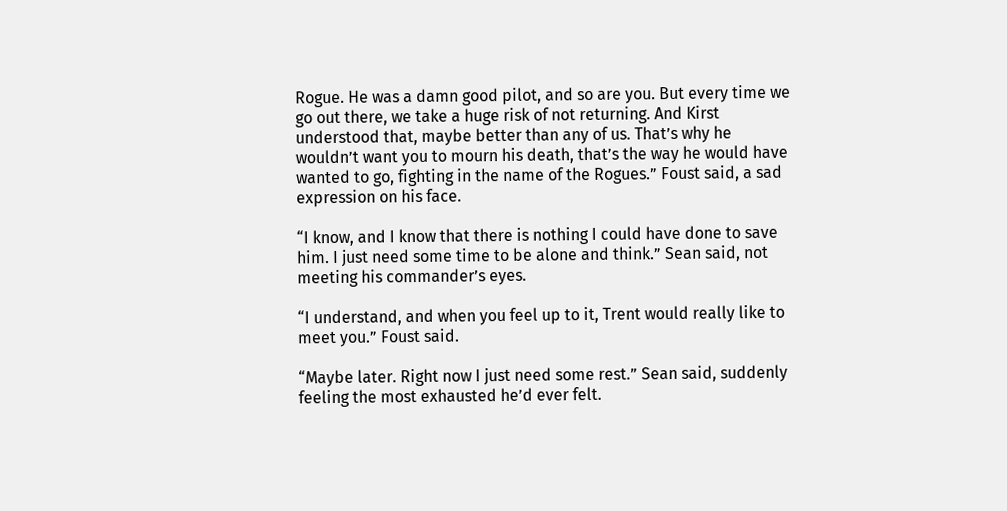Rogue. He was a damn good pilot, and so are you. But every time we go out there, we take a huge risk of not returning. And Kirst understood that, maybe better than any of us. That’s why he wouldn’t want you to mourn his death, that’s the way he would have wanted to go, fighting in the name of the Rogues.” Foust said, a sad expression on his face.

“I know, and I know that there is nothing I could have done to save him. I just need some time to be alone and think.” Sean said, not meeting his commander’s eyes.

“I understand, and when you feel up to it, Trent would really like to meet you.” Foust said.

“Maybe later. Right now I just need some rest.” Sean said, suddenly feeling the most exhausted he’d ever felt.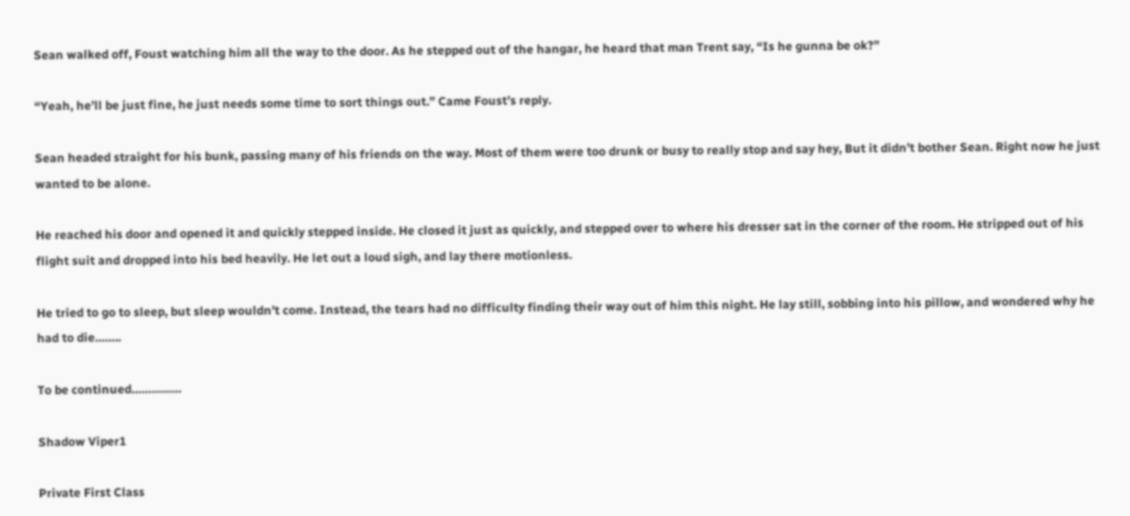Sean walked off, Foust watching him all the way to the door. As he stepped out of the hangar, he heard that man Trent say, “Is he gunna be ok?”

“Yeah, he’ll be just fine, he just needs some time to sort things out.” Came Foust’s reply.

Sean headed straight for his bunk, passing many of his friends on the way. Most of them were too drunk or busy to really stop and say hey, But it didn’t bother Sean. Right now he just wanted to be alone.

He reached his door and opened it and quickly stepped inside. He closed it just as quickly, and stepped over to where his dresser sat in the corner of the room. He stripped out of his flight suit and dropped into his bed heavily. He let out a loud sigh, and lay there motionless.

He tried to go to sleep, but sleep wouldn’t come. Instead, the tears had no difficulty finding their way out of him this night. He lay still, sobbing into his pillow, and wondered why he had to die……..

To be continued……………

Shadow Viper1

Private First Class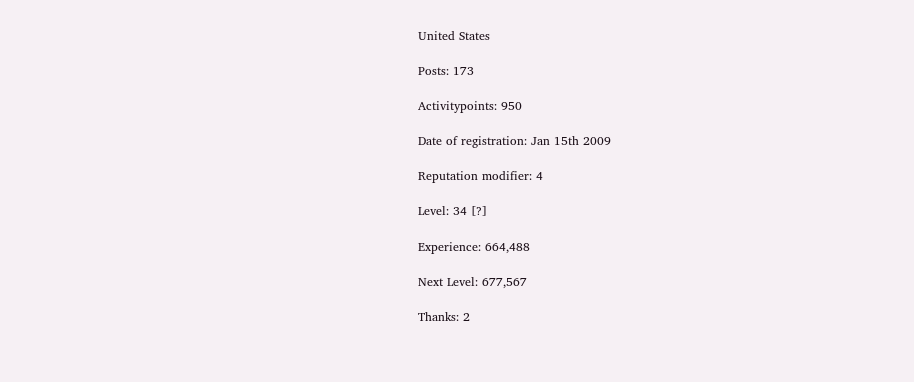United States

Posts: 173

Activitypoints: 950

Date of registration: Jan 15th 2009

Reputation modifier: 4

Level: 34 [?]

Experience: 664,488

Next Level: 677,567

Thanks: 2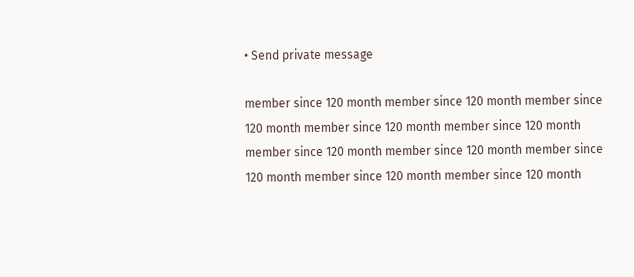• Send private message

member since 120 month member since 120 month member since 120 month member since 120 month member since 120 month member since 120 month member since 120 month member since 120 month member since 120 month member since 120 month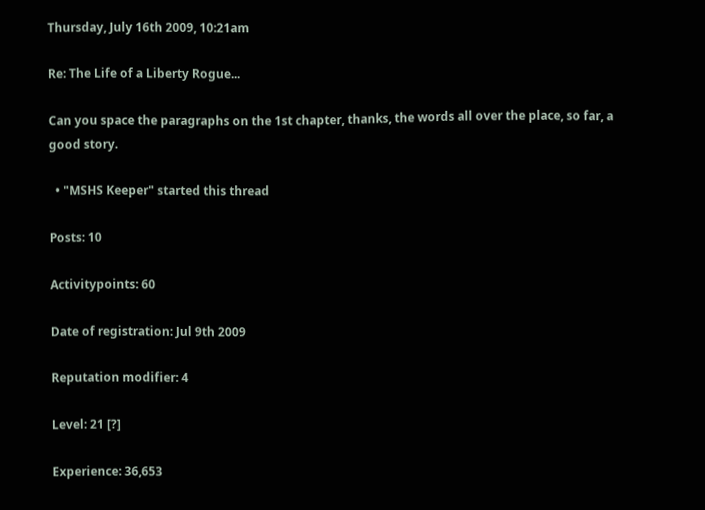Thursday, July 16th 2009, 10:21am

Re: The Life of a Liberty Rogue...

Can you space the paragraphs on the 1st chapter, thanks, the words all over the place, so far, a good story.

  • "MSHS Keeper" started this thread

Posts: 10

Activitypoints: 60

Date of registration: Jul 9th 2009

Reputation modifier: 4

Level: 21 [?]

Experience: 36,653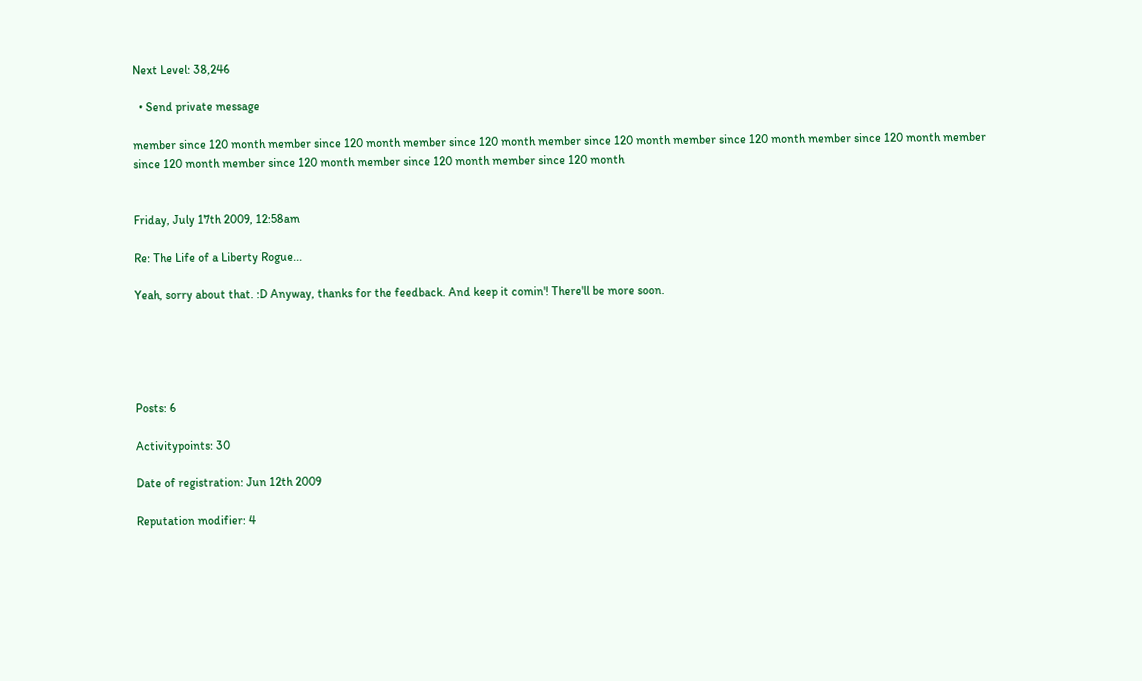Next Level: 38,246

  • Send private message

member since 120 month member since 120 month member since 120 month member since 120 month member since 120 month member since 120 month member since 120 month member since 120 month member since 120 month member since 120 month


Friday, July 17th 2009, 12:58am

Re: The Life of a Liberty Rogue...

Yeah, sorry about that. :D Anyway, thanks for the feedback. And keep it comin'! There'll be more soon.





Posts: 6

Activitypoints: 30

Date of registration: Jun 12th 2009

Reputation modifier: 4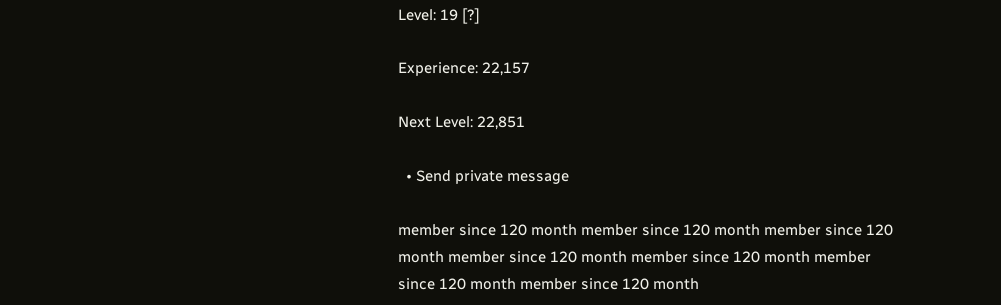Level: 19 [?]

Experience: 22,157

Next Level: 22,851

  • Send private message

member since 120 month member since 120 month member since 120 month member since 120 month member since 120 month member since 120 month member since 120 month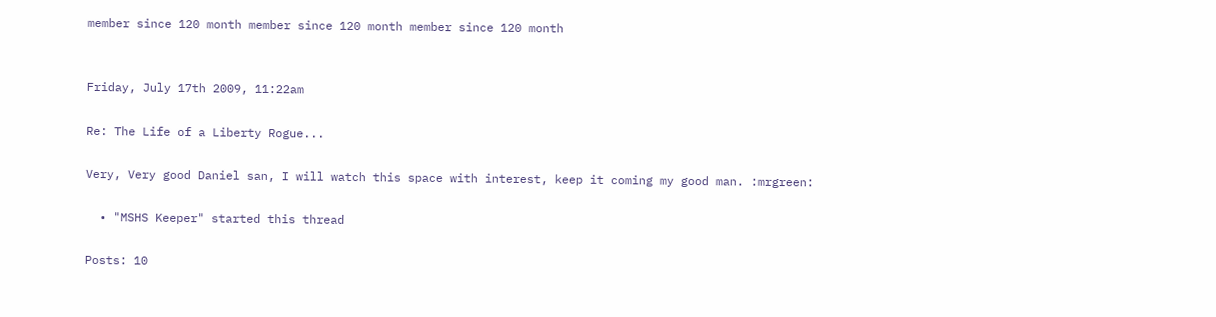member since 120 month member since 120 month member since 120 month


Friday, July 17th 2009, 11:22am

Re: The Life of a Liberty Rogue...

Very, Very good Daniel san, I will watch this space with interest, keep it coming my good man. :mrgreen:

  • "MSHS Keeper" started this thread

Posts: 10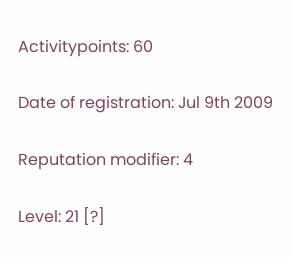Activitypoints: 60

Date of registration: Jul 9th 2009

Reputation modifier: 4

Level: 21 [?]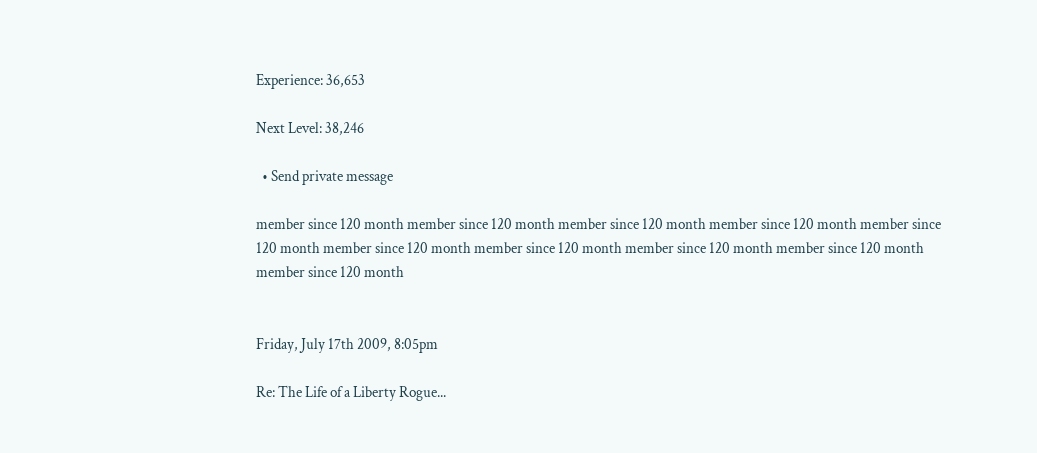Experience: 36,653

Next Level: 38,246

  • Send private message

member since 120 month member since 120 month member since 120 month member since 120 month member since 120 month member since 120 month member since 120 month member since 120 month member since 120 month member since 120 month


Friday, July 17th 2009, 8:05pm

Re: The Life of a Liberty Rogue...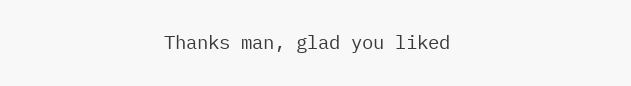Thanks man, glad you liked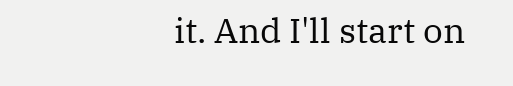it. And I'll start on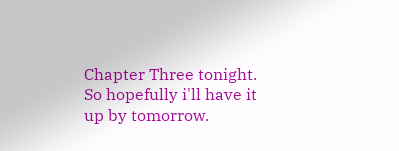Chapter Three tonight. So hopefully i'll have it up by tomorrow.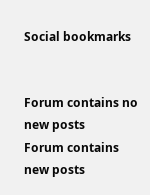Social bookmarks


Forum contains no new posts
Forum contains new posts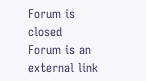Forum is closed
Forum is an external link